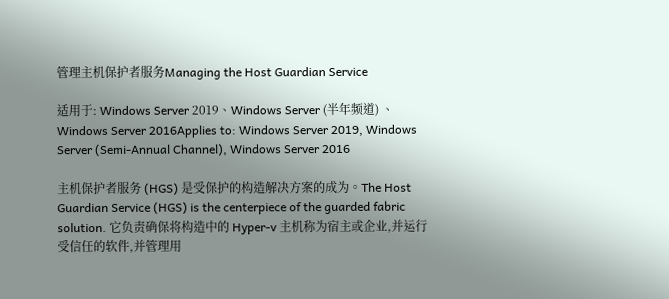管理主机保护者服务Managing the Host Guardian Service

适用于: Windows Server 2019、Windows Server (半年频道) 、Windows Server 2016Applies to: Windows Server 2019, Windows Server (Semi-Annual Channel), Windows Server 2016

主机保护者服务 (HGS) 是受保护的构造解决方案的成为。The Host Guardian Service (HGS) is the centerpiece of the guarded fabric solution. 它负责确保将构造中的 Hyper-v 主机称为宿主或企业,并运行受信任的软件,并管理用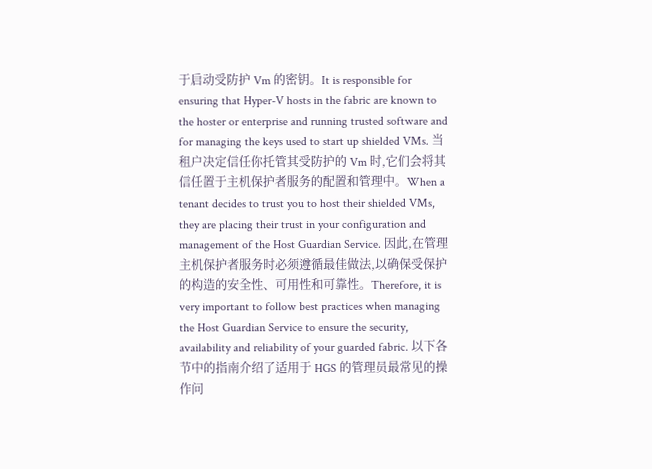于启动受防护 Vm 的密钥。It is responsible for ensuring that Hyper-V hosts in the fabric are known to the hoster or enterprise and running trusted software and for managing the keys used to start up shielded VMs. 当租户决定信任你托管其受防护的 Vm 时,它们会将其信任置于主机保护者服务的配置和管理中。When a tenant decides to trust you to host their shielded VMs, they are placing their trust in your configuration and management of the Host Guardian Service. 因此,在管理主机保护者服务时必须遵循最佳做法,以确保受保护的构造的安全性、可用性和可靠性。Therefore, it is very important to follow best practices when managing the Host Guardian Service to ensure the security, availability and reliability of your guarded fabric. 以下各节中的指南介绍了适用于 HGS 的管理员最常见的操作问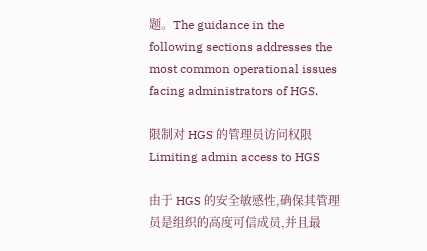题。The guidance in the following sections addresses the most common operational issues facing administrators of HGS.

限制对 HGS 的管理员访问权限Limiting admin access to HGS

由于 HGS 的安全敏感性,确保其管理员是组织的高度可信成员,并且最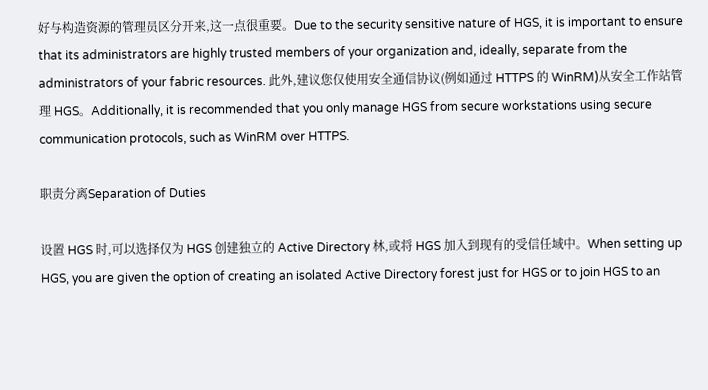好与构造资源的管理员区分开来,这一点很重要。Due to the security sensitive nature of HGS, it is important to ensure that its administrators are highly trusted members of your organization and, ideally, separate from the administrators of your fabric resources. 此外,建议您仅使用安全通信协议(例如通过 HTTPS 的 WinRM)从安全工作站管理 HGS。Additionally, it is recommended that you only manage HGS from secure workstations using secure communication protocols, such as WinRM over HTTPS.

职责分离Separation of Duties

设置 HGS 时,可以选择仅为 HGS 创建独立的 Active Directory 林,或将 HGS 加入到现有的受信任域中。When setting up HGS, you are given the option of creating an isolated Active Directory forest just for HGS or to join HGS to an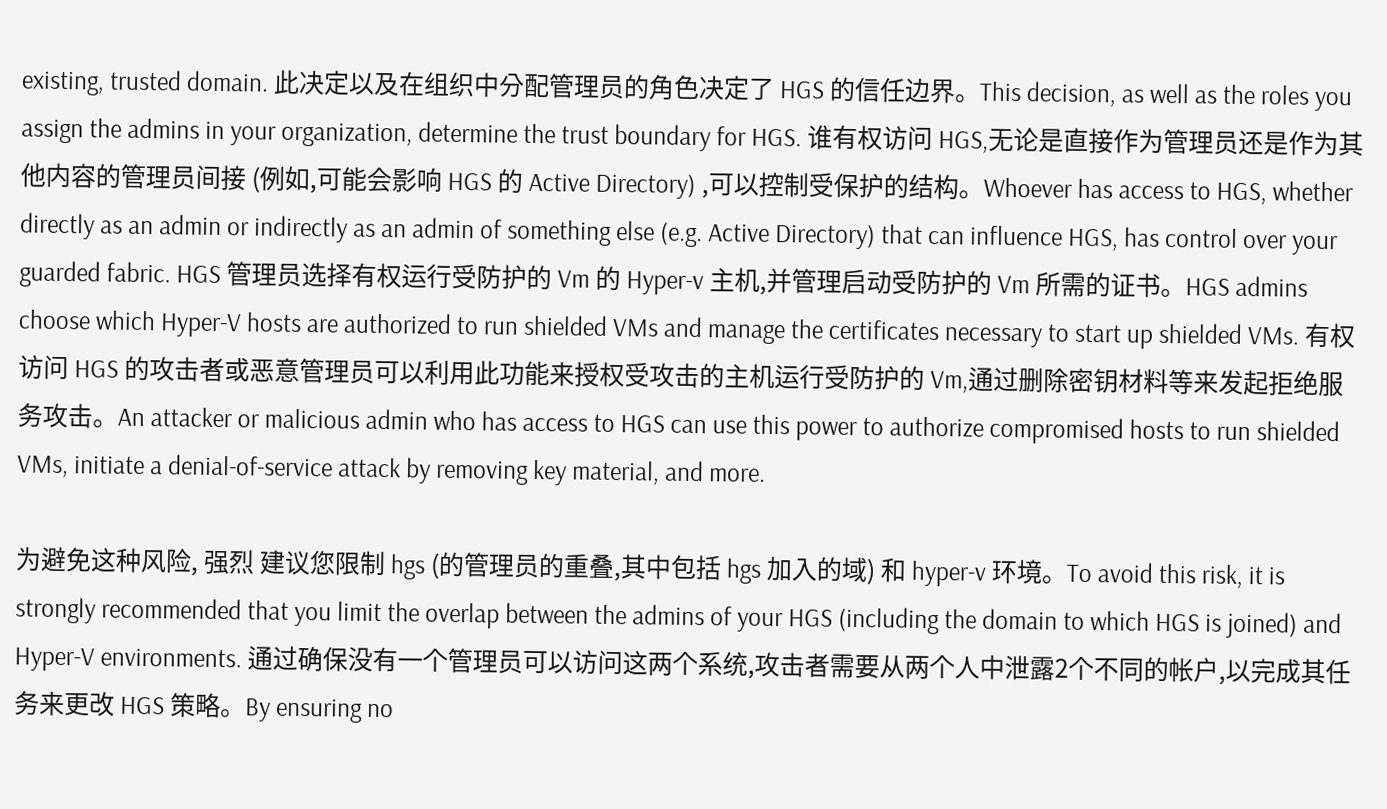existing, trusted domain. 此决定以及在组织中分配管理员的角色决定了 HGS 的信任边界。This decision, as well as the roles you assign the admins in your organization, determine the trust boundary for HGS. 谁有权访问 HGS,无论是直接作为管理员还是作为其他内容的管理员间接 (例如,可能会影响 HGS 的 Active Directory) ,可以控制受保护的结构。Whoever has access to HGS, whether directly as an admin or indirectly as an admin of something else (e.g. Active Directory) that can influence HGS, has control over your guarded fabric. HGS 管理员选择有权运行受防护的 Vm 的 Hyper-v 主机,并管理启动受防护的 Vm 所需的证书。HGS admins choose which Hyper-V hosts are authorized to run shielded VMs and manage the certificates necessary to start up shielded VMs. 有权访问 HGS 的攻击者或恶意管理员可以利用此功能来授权受攻击的主机运行受防护的 Vm,通过删除密钥材料等来发起拒绝服务攻击。An attacker or malicious admin who has access to HGS can use this power to authorize compromised hosts to run shielded VMs, initiate a denial-of-service attack by removing key material, and more.

为避免这种风险, 强烈 建议您限制 hgs (的管理员的重叠,其中包括 hgs 加入的域) 和 hyper-v 环境。To avoid this risk, it is strongly recommended that you limit the overlap between the admins of your HGS (including the domain to which HGS is joined) and Hyper-V environments. 通过确保没有一个管理员可以访问这两个系统,攻击者需要从两个人中泄露2个不同的帐户,以完成其任务来更改 HGS 策略。By ensuring no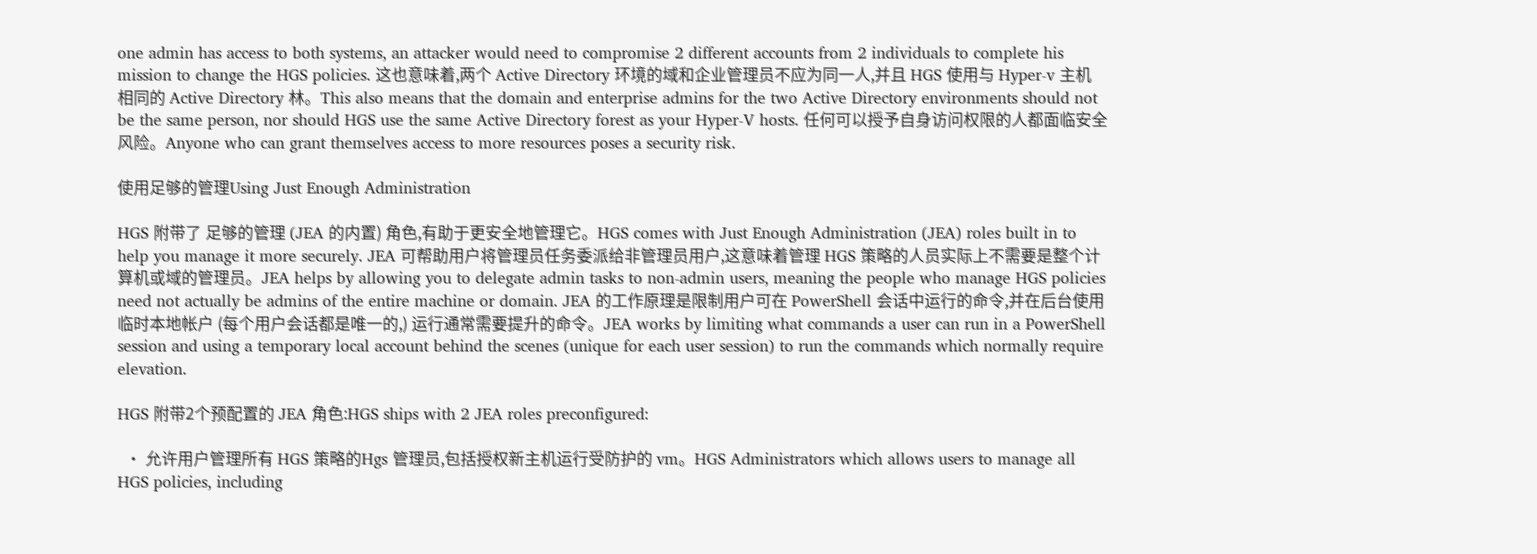one admin has access to both systems, an attacker would need to compromise 2 different accounts from 2 individuals to complete his mission to change the HGS policies. 这也意味着,两个 Active Directory 环境的域和企业管理员不应为同一人,并且 HGS 使用与 Hyper-v 主机相同的 Active Directory 林。This also means that the domain and enterprise admins for the two Active Directory environments should not be the same person, nor should HGS use the same Active Directory forest as your Hyper-V hosts. 任何可以授予自身访问权限的人都面临安全风险。Anyone who can grant themselves access to more resources poses a security risk.

使用足够的管理Using Just Enough Administration

HGS 附带了 足够的管理 (JEA 的内置) 角色,有助于更安全地管理它。HGS comes with Just Enough Administration (JEA) roles built in to help you manage it more securely. JEA 可帮助用户将管理员任务委派给非管理员用户,这意味着管理 HGS 策略的人员实际上不需要是整个计算机或域的管理员。JEA helps by allowing you to delegate admin tasks to non-admin users, meaning the people who manage HGS policies need not actually be admins of the entire machine or domain. JEA 的工作原理是限制用户可在 PowerShell 会话中运行的命令,并在后台使用临时本地帐户 (每个用户会话都是唯一的,) 运行通常需要提升的命令。JEA works by limiting what commands a user can run in a PowerShell session and using a temporary local account behind the scenes (unique for each user session) to run the commands which normally require elevation.

HGS 附带2个预配置的 JEA 角色:HGS ships with 2 JEA roles preconfigured:

  • 允许用户管理所有 HGS 策略的Hgs 管理员,包括授权新主机运行受防护的 vm。HGS Administrators which allows users to manage all HGS policies, including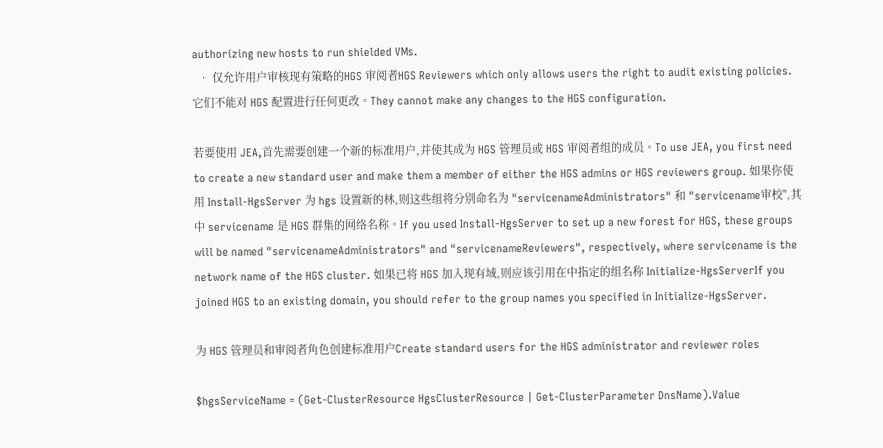authorizing new hosts to run shielded VMs.
  • 仅允许用户审核现有策略的HGS 审阅者HGS Reviewers which only allows users the right to audit existing policies. 它们不能对 HGS 配置进行任何更改。They cannot make any changes to the HGS configuration.

若要使用 JEA,首先需要创建一个新的标准用户,并使其成为 HGS 管理员或 HGS 审阅者组的成员。To use JEA, you first need to create a new standard user and make them a member of either the HGS admins or HGS reviewers group. 如果你使用 Install-HgsServer 为 hgs 设置新的林,则这些组将分别命名为 "servicenameAdministrators" 和 "servicename审校",其中 servicename 是 HGS 群集的网络名称。If you used Install-HgsServer to set up a new forest for HGS, these groups will be named "servicenameAdministrators" and "servicenameReviewers", respectively, where servicename is the network name of the HGS cluster. 如果已将 HGS 加入现有域,则应该引用在中指定的组名称 Initialize-HgsServerIf you joined HGS to an existing domain, you should refer to the group names you specified in Initialize-HgsServer.

为 HGS 管理员和审阅者角色创建标准用户Create standard users for the HGS administrator and reviewer roles

$hgsServiceName = (Get-ClusterResource HgsClusterResource | Get-ClusterParameter DnsName).Value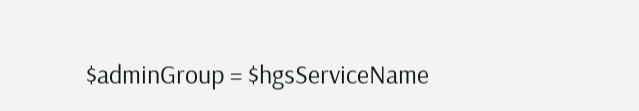$adminGroup = $hgsServiceName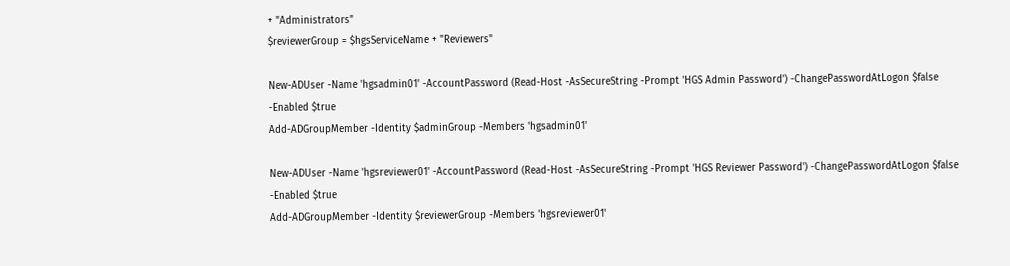+ "Administrators"
$reviewerGroup = $hgsServiceName + "Reviewers"

New-ADUser -Name 'hgsadmin01' -AccountPassword (Read-Host -AsSecureString -Prompt 'HGS Admin Password') -ChangePasswordAtLogon $false -Enabled $true
Add-ADGroupMember -Identity $adminGroup -Members 'hgsadmin01'

New-ADUser -Name 'hgsreviewer01' -AccountPassword (Read-Host -AsSecureString -Prompt 'HGS Reviewer Password') -ChangePasswordAtLogon $false -Enabled $true
Add-ADGroupMember -Identity $reviewerGroup -Members 'hgsreviewer01'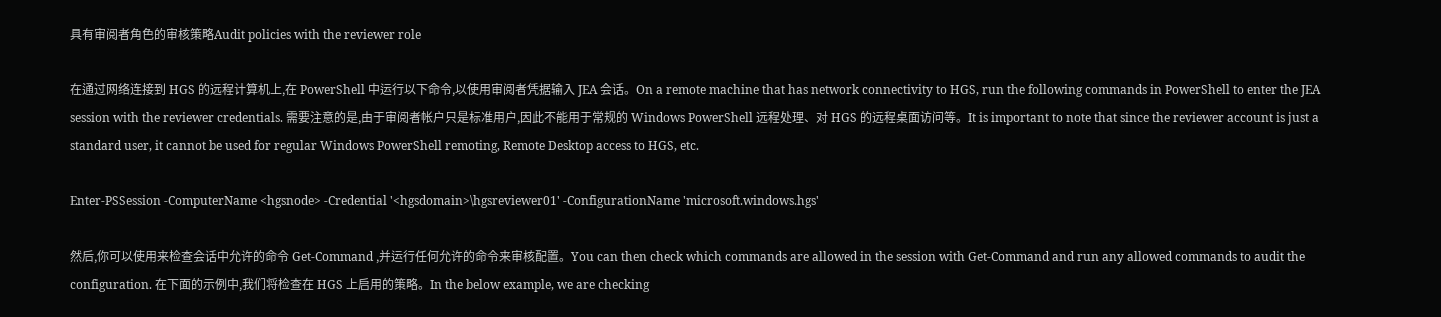具有审阅者角色的审核策略Audit policies with the reviewer role

在通过网络连接到 HGS 的远程计算机上,在 PowerShell 中运行以下命令,以使用审阅者凭据输入 JEA 会话。On a remote machine that has network connectivity to HGS, run the following commands in PowerShell to enter the JEA session with the reviewer credentials. 需要注意的是,由于审阅者帐户只是标准用户,因此不能用于常规的 Windows PowerShell 远程处理、对 HGS 的远程桌面访问等。It is important to note that since the reviewer account is just a standard user, it cannot be used for regular Windows PowerShell remoting, Remote Desktop access to HGS, etc.

Enter-PSSession -ComputerName <hgsnode> -Credential '<hgsdomain>\hgsreviewer01' -ConfigurationName 'microsoft.windows.hgs'

然后,你可以使用来检查会话中允许的命令 Get-Command ,并运行任何允许的命令来审核配置。You can then check which commands are allowed in the session with Get-Command and run any allowed commands to audit the configuration. 在下面的示例中,我们将检查在 HGS 上启用的策略。In the below example, we are checking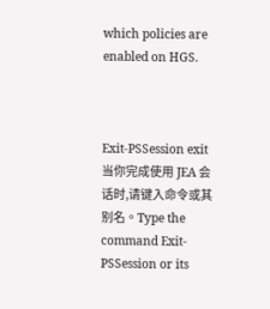which policies are enabled on HGS.



Exit-PSSession exit 当你完成使用 JEA 会话时,请键入命令或其别名。Type the command Exit-PSSession or its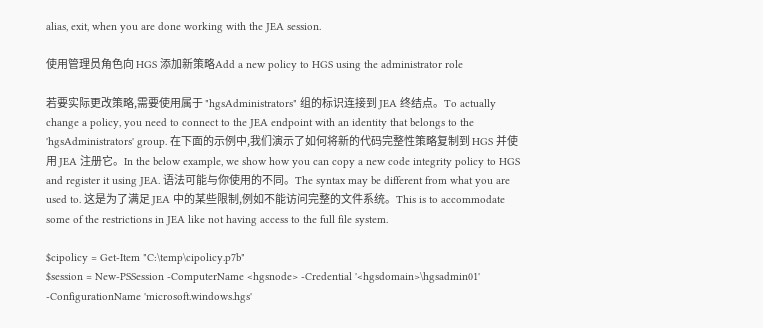alias, exit, when you are done working with the JEA session.

使用管理员角色向 HGS 添加新策略Add a new policy to HGS using the administrator role

若要实际更改策略,需要使用属于 "hgsAdministrators" 组的标识连接到 JEA 终结点。To actually change a policy, you need to connect to the JEA endpoint with an identity that belongs to the 'hgsAdministrators' group. 在下面的示例中,我们演示了如何将新的代码完整性策略复制到 HGS 并使用 JEA 注册它。In the below example, we show how you can copy a new code integrity policy to HGS and register it using JEA. 语法可能与你使用的不同。The syntax may be different from what you are used to. 这是为了满足 JEA 中的某些限制,例如不能访问完整的文件系统。This is to accommodate some of the restrictions in JEA like not having access to the full file system.

$cipolicy = Get-Item "C:\temp\cipolicy.p7b"
$session = New-PSSession -ComputerName <hgsnode> -Credential '<hgsdomain>\hgsadmin01' -ConfigurationName 'microsoft.windows.hgs'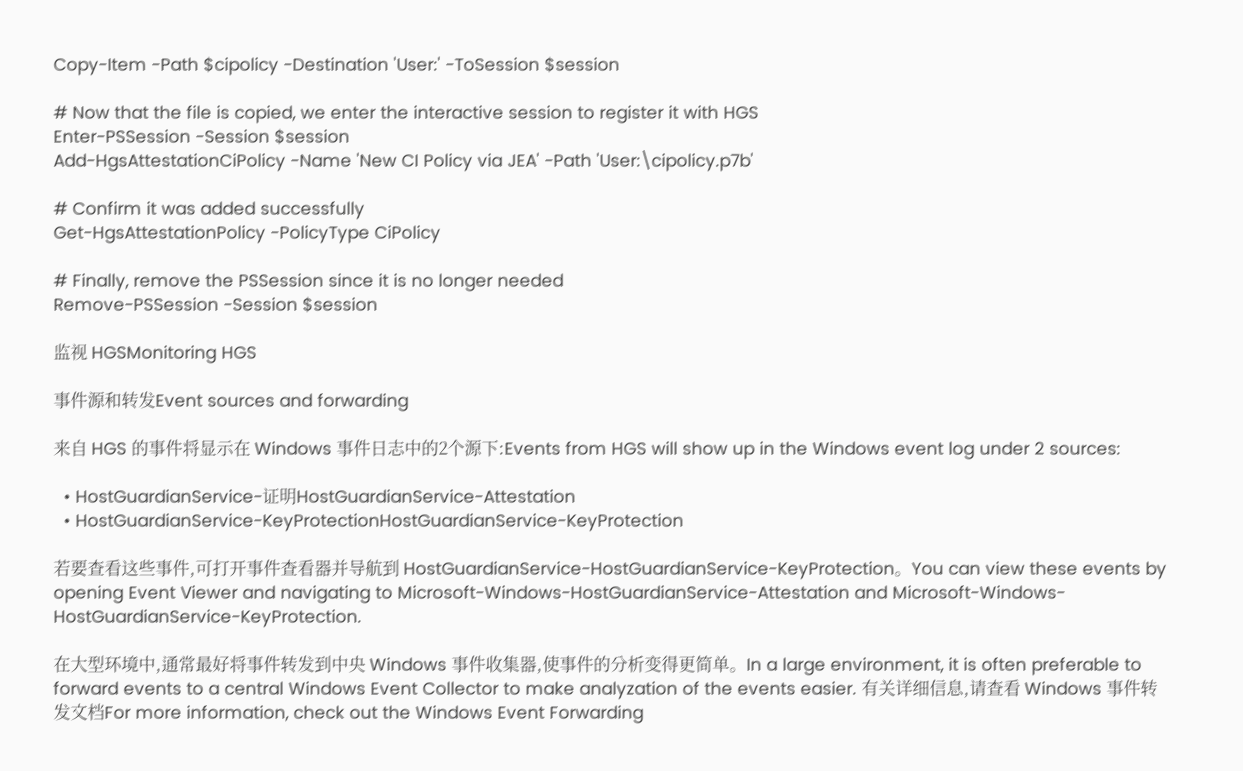Copy-Item -Path $cipolicy -Destination 'User:' -ToSession $session

# Now that the file is copied, we enter the interactive session to register it with HGS
Enter-PSSession -Session $session
Add-HgsAttestationCiPolicy -Name 'New CI Policy via JEA' -Path 'User:\cipolicy.p7b'

# Confirm it was added successfully
Get-HgsAttestationPolicy -PolicyType CiPolicy

# Finally, remove the PSSession since it is no longer needed
Remove-PSSession -Session $session

监视 HGSMonitoring HGS

事件源和转发Event sources and forwarding

来自 HGS 的事件将显示在 Windows 事件日志中的2个源下:Events from HGS will show up in the Windows event log under 2 sources:

  • HostGuardianService-证明HostGuardianService-Attestation
  • HostGuardianService-KeyProtectionHostGuardianService-KeyProtection

若要查看这些事件,可打开事件查看器并导航到 HostGuardianService-HostGuardianService-KeyProtection。You can view these events by opening Event Viewer and navigating to Microsoft-Windows-HostGuardianService-Attestation and Microsoft-Windows-HostGuardianService-KeyProtection.

在大型环境中,通常最好将事件转发到中央 Windows 事件收集器,使事件的分析变得更简单。In a large environment, it is often preferable to forward events to a central Windows Event Collector to make analyzation of the events easier. 有关详细信息,请查看 Windows 事件转发文档For more information, check out the Windows Event Forwarding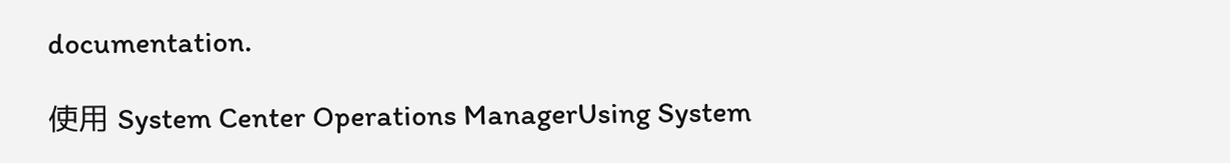documentation.

使用 System Center Operations ManagerUsing System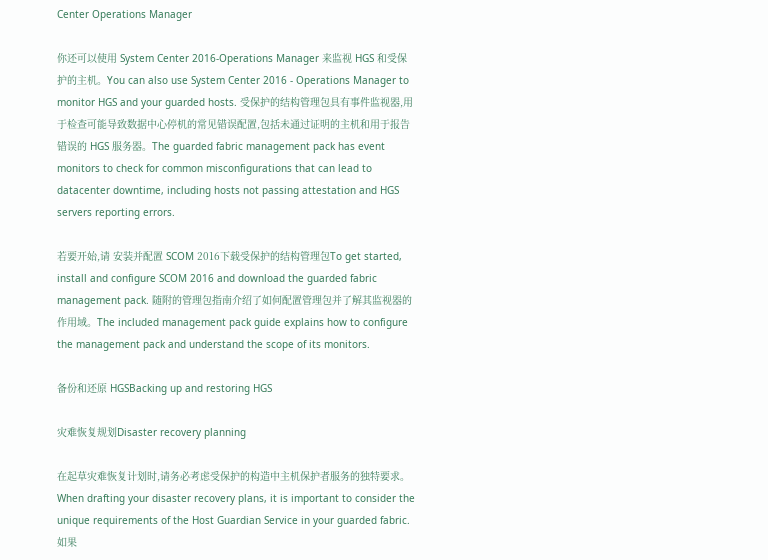Center Operations Manager

你还可以使用 System Center 2016-Operations Manager 来监视 HGS 和受保护的主机。You can also use System Center 2016 - Operations Manager to monitor HGS and your guarded hosts. 受保护的结构管理包具有事件监视器,用于检查可能导致数据中心停机的常见错误配置,包括未通过证明的主机和用于报告错误的 HGS 服务器。The guarded fabric management pack has event monitors to check for common misconfigurations that can lead to datacenter downtime, including hosts not passing attestation and HGS servers reporting errors.

若要开始,请 安装并配置 SCOM 2016下载受保护的结构管理包To get started, install and configure SCOM 2016 and download the guarded fabric management pack. 随附的管理包指南介绍了如何配置管理包并了解其监视器的作用域。The included management pack guide explains how to configure the management pack and understand the scope of its monitors.

备份和还原 HGSBacking up and restoring HGS

灾难恢复规划Disaster recovery planning

在起草灾难恢复计划时,请务必考虑受保护的构造中主机保护者服务的独特要求。When drafting your disaster recovery plans, it is important to consider the unique requirements of the Host Guardian Service in your guarded fabric. 如果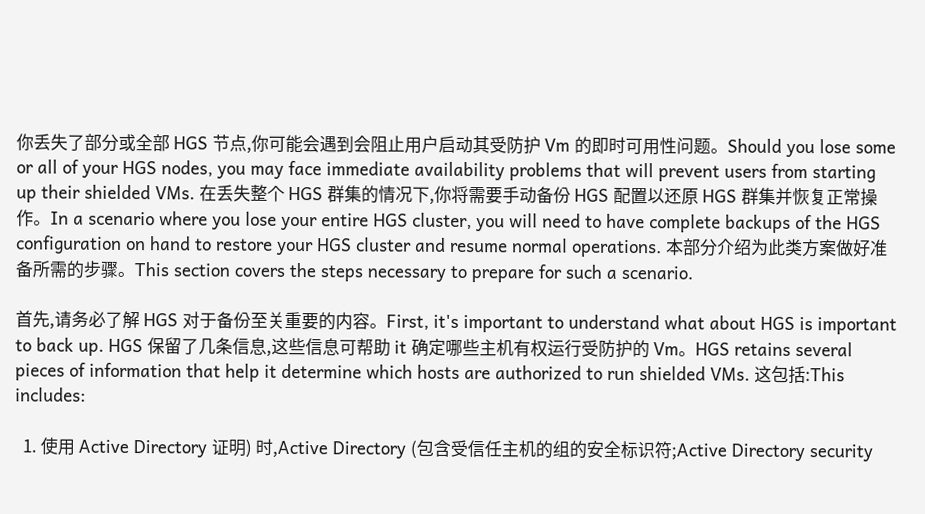你丢失了部分或全部 HGS 节点,你可能会遇到会阻止用户启动其受防护 Vm 的即时可用性问题。Should you lose some or all of your HGS nodes, you may face immediate availability problems that will prevent users from starting up their shielded VMs. 在丢失整个 HGS 群集的情况下,你将需要手动备份 HGS 配置以还原 HGS 群集并恢复正常操作。In a scenario where you lose your entire HGS cluster, you will need to have complete backups of the HGS configuration on hand to restore your HGS cluster and resume normal operations. 本部分介绍为此类方案做好准备所需的步骤。This section covers the steps necessary to prepare for such a scenario.

首先,请务必了解 HGS 对于备份至关重要的内容。First, it's important to understand what about HGS is important to back up. HGS 保留了几条信息,这些信息可帮助 it 确定哪些主机有权运行受防护的 Vm。HGS retains several pieces of information that help it determine which hosts are authorized to run shielded VMs. 这包括:This includes:

  1. 使用 Active Directory 证明) 时,Active Directory (包含受信任主机的组的安全标识符;Active Directory security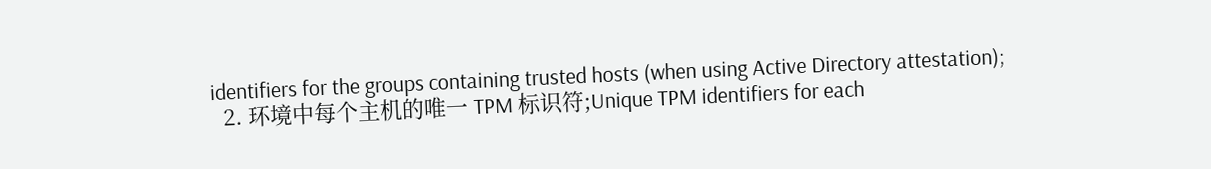identifiers for the groups containing trusted hosts (when using Active Directory attestation);
  2. 环境中每个主机的唯一 TPM 标识符;Unique TPM identifiers for each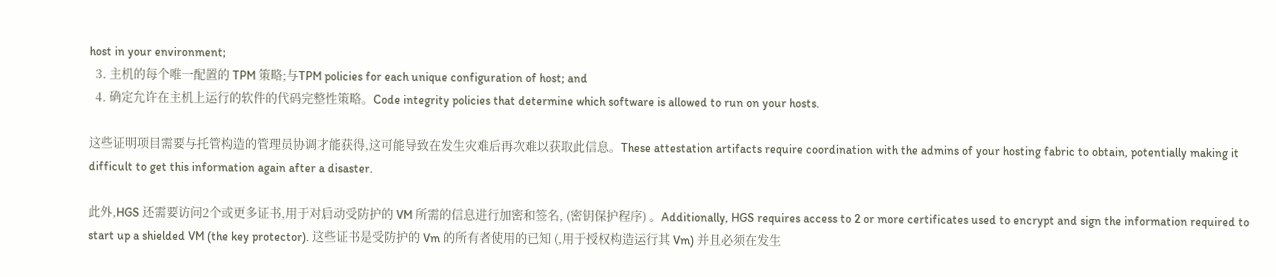host in your environment;
  3. 主机的每个唯一配置的 TPM 策略;与TPM policies for each unique configuration of host; and
  4. 确定允许在主机上运行的软件的代码完整性策略。Code integrity policies that determine which software is allowed to run on your hosts.

这些证明项目需要与托管构造的管理员协调才能获得,这可能导致在发生灾难后再次难以获取此信息。These attestation artifacts require coordination with the admins of your hosting fabric to obtain, potentially making it difficult to get this information again after a disaster.

此外,HGS 还需要访问2个或更多证书,用于对启动受防护的 VM 所需的信息进行加密和签名, (密钥保护程序) 。Additionally, HGS requires access to 2 or more certificates used to encrypt and sign the information required to start up a shielded VM (the key protector). 这些证书是受防护的 Vm 的所有者使用的已知 (,用于授权构造运行其 Vm) 并且必须在发生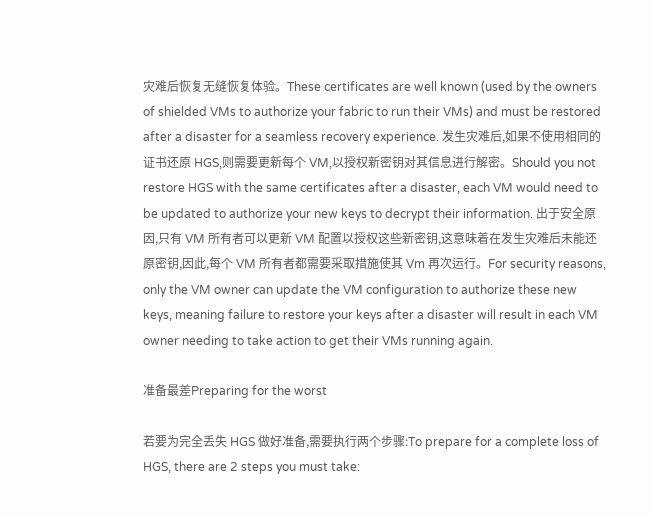灾难后恢复无缝恢复体验。These certificates are well known (used by the owners of shielded VMs to authorize your fabric to run their VMs) and must be restored after a disaster for a seamless recovery experience. 发生灾难后,如果不使用相同的证书还原 HGS,则需要更新每个 VM,以授权新密钥对其信息进行解密。Should you not restore HGS with the same certificates after a disaster, each VM would need to be updated to authorize your new keys to decrypt their information. 出于安全原因,只有 VM 所有者可以更新 VM 配置以授权这些新密钥,这意味着在发生灾难后未能还原密钥,因此,每个 VM 所有者都需要采取措施使其 Vm 再次运行。For security reasons, only the VM owner can update the VM configuration to authorize these new keys, meaning failure to restore your keys after a disaster will result in each VM owner needing to take action to get their VMs running again.

准备最差Preparing for the worst

若要为完全丢失 HGS 做好准备,需要执行两个步骤:To prepare for a complete loss of HGS, there are 2 steps you must take: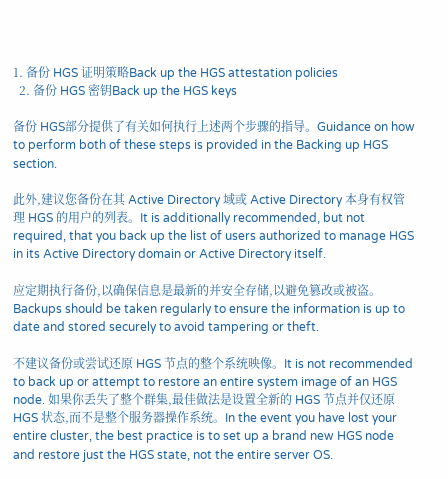1. 备份 HGS 证明策略Back up the HGS attestation policies
  2. 备份 HGS 密钥Back up the HGS keys

备份 HGS部分提供了有关如何执行上述两个步骤的指导。Guidance on how to perform both of these steps is provided in the Backing up HGS section.

此外,建议您备份在其 Active Directory 域或 Active Directory 本身有权管理 HGS 的用户的列表。It is additionally recommended, but not required, that you back up the list of users authorized to manage HGS in its Active Directory domain or Active Directory itself.

应定期执行备份,以确保信息是最新的并安全存储,以避免篡改或被盗。Backups should be taken regularly to ensure the information is up to date and stored securely to avoid tampering or theft.

不建议备份或尝试还原 HGS 节点的整个系统映像。It is not recommended to back up or attempt to restore an entire system image of an HGS node. 如果你丢失了整个群集,最佳做法是设置全新的 HGS 节点并仅还原 HGS 状态,而不是整个服务器操作系统。In the event you have lost your entire cluster, the best practice is to set up a brand new HGS node and restore just the HGS state, not the entire server OS.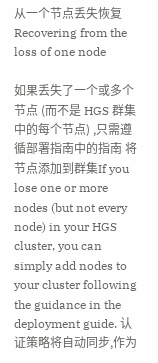从一个节点丢失恢复Recovering from the loss of one node

如果丢失了一个或多个节点 (而不是 HGS 群集中的每个节点) ,只需遵循部署指南中的指南 将节点添加到群集If you lose one or more nodes (but not every node) in your HGS cluster, you can simply add nodes to your cluster following the guidance in the deployment guide. 认证策略将自动同步,作为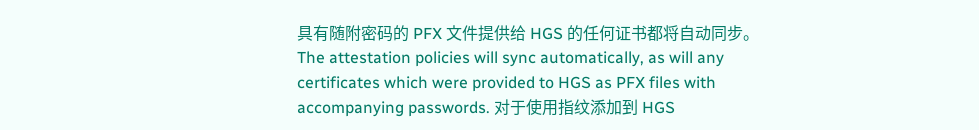具有随附密码的 PFX 文件提供给 HGS 的任何证书都将自动同步。The attestation policies will sync automatically, as will any certificates which were provided to HGS as PFX files with accompanying passwords. 对于使用指纹添加到 HGS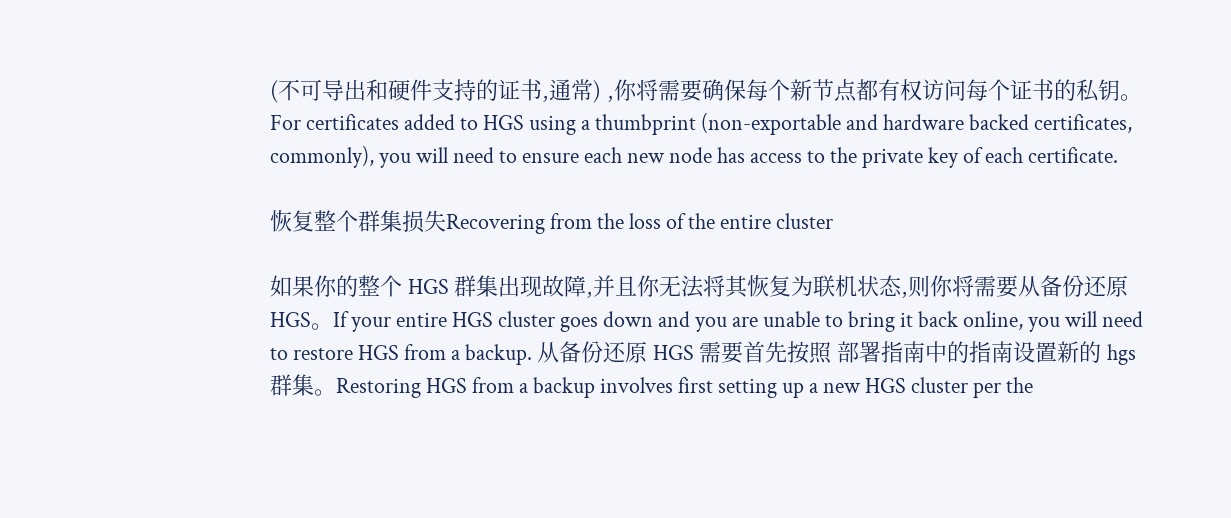(不可导出和硬件支持的证书,通常) ,你将需要确保每个新节点都有权访问每个证书的私钥。For certificates added to HGS using a thumbprint (non-exportable and hardware backed certificates, commonly), you will need to ensure each new node has access to the private key of each certificate.

恢复整个群集损失Recovering from the loss of the entire cluster

如果你的整个 HGS 群集出现故障,并且你无法将其恢复为联机状态,则你将需要从备份还原 HGS。If your entire HGS cluster goes down and you are unable to bring it back online, you will need to restore HGS from a backup. 从备份还原 HGS 需要首先按照 部署指南中的指南设置新的 hgs 群集。Restoring HGS from a backup involves first setting up a new HGS cluster per the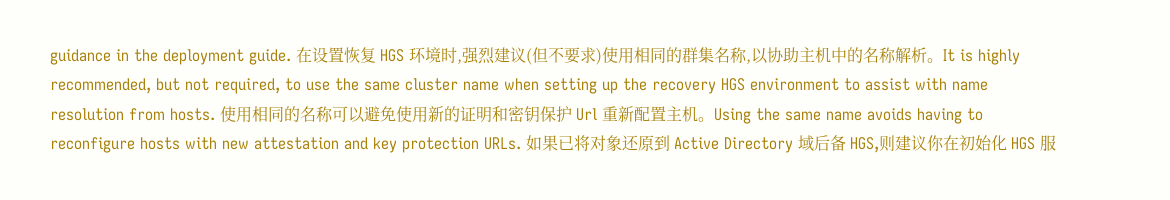guidance in the deployment guide. 在设置恢复 HGS 环境时,强烈建议(但不要求)使用相同的群集名称,以协助主机中的名称解析。It is highly recommended, but not required, to use the same cluster name when setting up the recovery HGS environment to assist with name resolution from hosts. 使用相同的名称可以避免使用新的证明和密钥保护 Url 重新配置主机。Using the same name avoids having to reconfigure hosts with new attestation and key protection URLs. 如果已将对象还原到 Active Directory 域后备 HGS,则建议你在初始化 HGS 服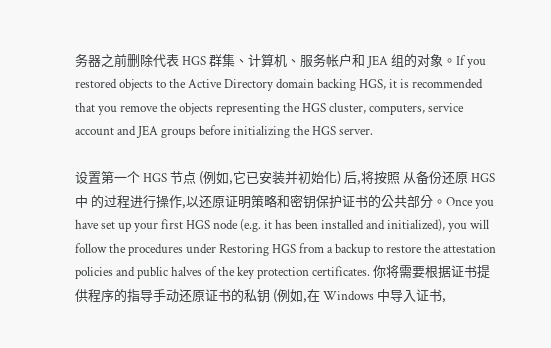务器之前删除代表 HGS 群集、计算机、服务帐户和 JEA 组的对象。If you restored objects to the Active Directory domain backing HGS, it is recommended that you remove the objects representing the HGS cluster, computers, service account and JEA groups before initializing the HGS server.

设置第一个 HGS 节点 (例如,它已安装并初始化) 后,将按照 从备份还原 HGS 中 的过程进行操作,以还原证明策略和密钥保护证书的公共部分。Once you have set up your first HGS node (e.g. it has been installed and initialized), you will follow the procedures under Restoring HGS from a backup to restore the attestation policies and public halves of the key protection certificates. 你将需要根据证书提供程序的指导手动还原证书的私钥 (例如,在 Windows 中导入证书,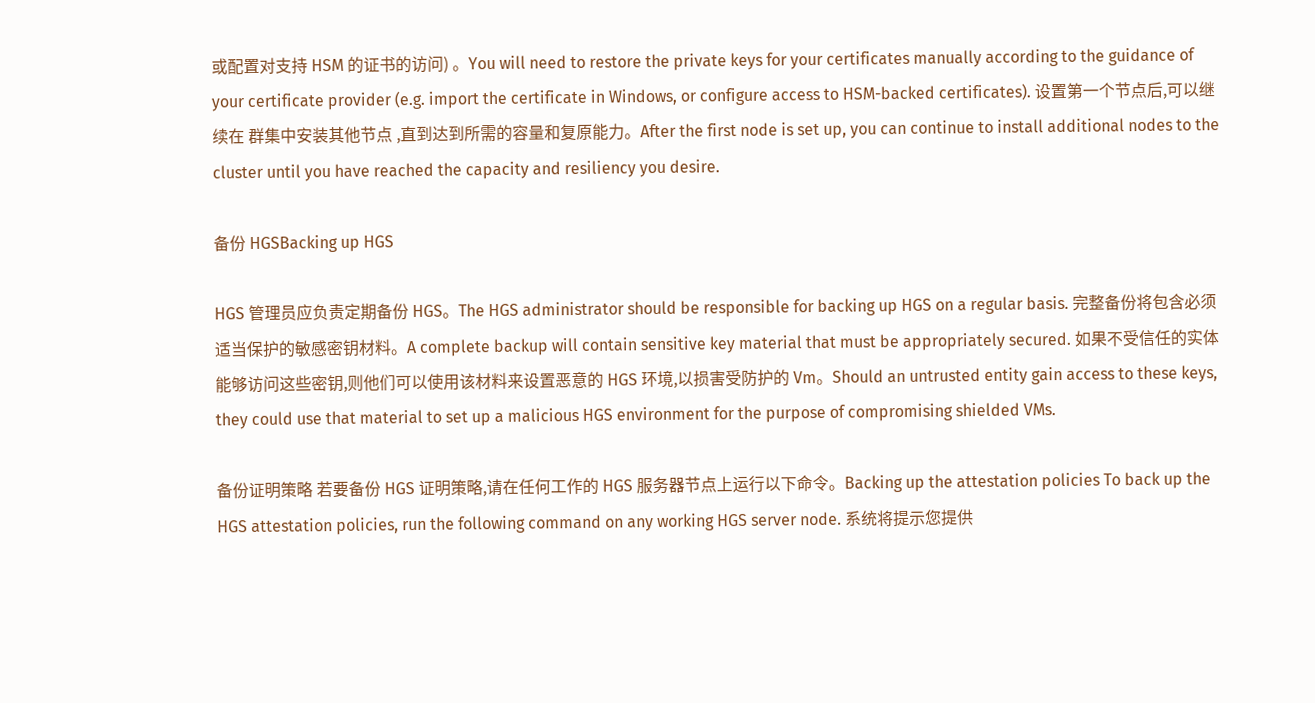或配置对支持 HSM 的证书的访问) 。You will need to restore the private keys for your certificates manually according to the guidance of your certificate provider (e.g. import the certificate in Windows, or configure access to HSM-backed certificates). 设置第一个节点后,可以继续在 群集中安装其他节点 ,直到达到所需的容量和复原能力。After the first node is set up, you can continue to install additional nodes to the cluster until you have reached the capacity and resiliency you desire.

备份 HGSBacking up HGS

HGS 管理员应负责定期备份 HGS。The HGS administrator should be responsible for backing up HGS on a regular basis. 完整备份将包含必须适当保护的敏感密钥材料。A complete backup will contain sensitive key material that must be appropriately secured. 如果不受信任的实体能够访问这些密钥,则他们可以使用该材料来设置恶意的 HGS 环境,以损害受防护的 Vm。Should an untrusted entity gain access to these keys, they could use that material to set up a malicious HGS environment for the purpose of compromising shielded VMs.

备份证明策略 若要备份 HGS 证明策略,请在任何工作的 HGS 服务器节点上运行以下命令。Backing up the attestation policies To back up the HGS attestation policies, run the following command on any working HGS server node. 系统将提示您提供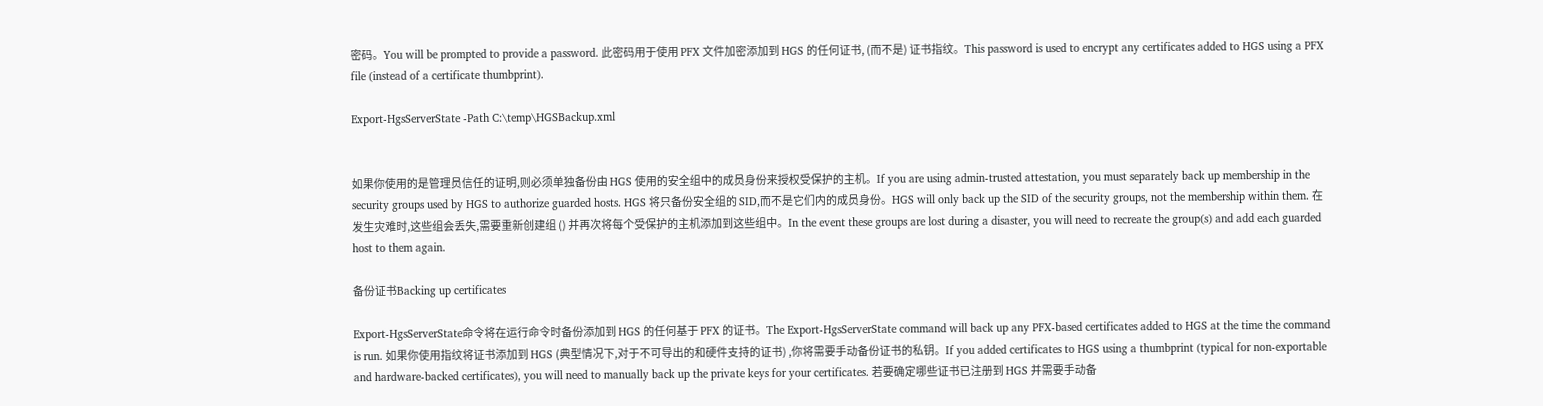密码。You will be prompted to provide a password. 此密码用于使用 PFX 文件加密添加到 HGS 的任何证书, (而不是) 证书指纹。This password is used to encrypt any certificates added to HGS using a PFX file (instead of a certificate thumbprint).

Export-HgsServerState -Path C:\temp\HGSBackup.xml


如果你使用的是管理员信任的证明,则必须单独备份由 HGS 使用的安全组中的成员身份来授权受保护的主机。If you are using admin-trusted attestation, you must separately back up membership in the security groups used by HGS to authorize guarded hosts. HGS 将只备份安全组的 SID,而不是它们内的成员身份。HGS will only back up the SID of the security groups, not the membership within them. 在发生灾难时,这些组会丢失,需要重新创建组 () 并再次将每个受保护的主机添加到这些组中。In the event these groups are lost during a disaster, you will need to recreate the group(s) and add each guarded host to them again.

备份证书Backing up certificates

Export-HgsServerState命令将在运行命令时备份添加到 HGS 的任何基于 PFX 的证书。The Export-HgsServerState command will back up any PFX-based certificates added to HGS at the time the command is run. 如果你使用指纹将证书添加到 HGS (典型情况下,对于不可导出的和硬件支持的证书) ,你将需要手动备份证书的私钥。If you added certificates to HGS using a thumbprint (typical for non-exportable and hardware-backed certificates), you will need to manually back up the private keys for your certificates. 若要确定哪些证书已注册到 HGS 并需要手动备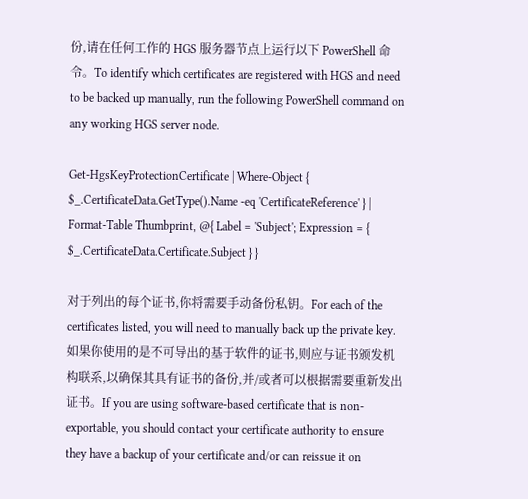份,请在任何工作的 HGS 服务器节点上运行以下 PowerShell 命令。To identify which certificates are registered with HGS and need to be backed up manually, run the following PowerShell command on any working HGS server node.

Get-HgsKeyProtectionCertificate | Where-Object { $_.CertificateData.GetType().Name -eq 'CertificateReference' } | Format-Table Thumbprint, @{ Label = 'Subject'; Expression = { $_.CertificateData.Certificate.Subject } }

对于列出的每个证书,你将需要手动备份私钥。For each of the certificates listed, you will need to manually back up the private key. 如果你使用的是不可导出的基于软件的证书,则应与证书颁发机构联系,以确保其具有证书的备份,并/或者可以根据需要重新发出证书。If you are using software-based certificate that is non-exportable, you should contact your certificate authority to ensure they have a backup of your certificate and/or can reissue it on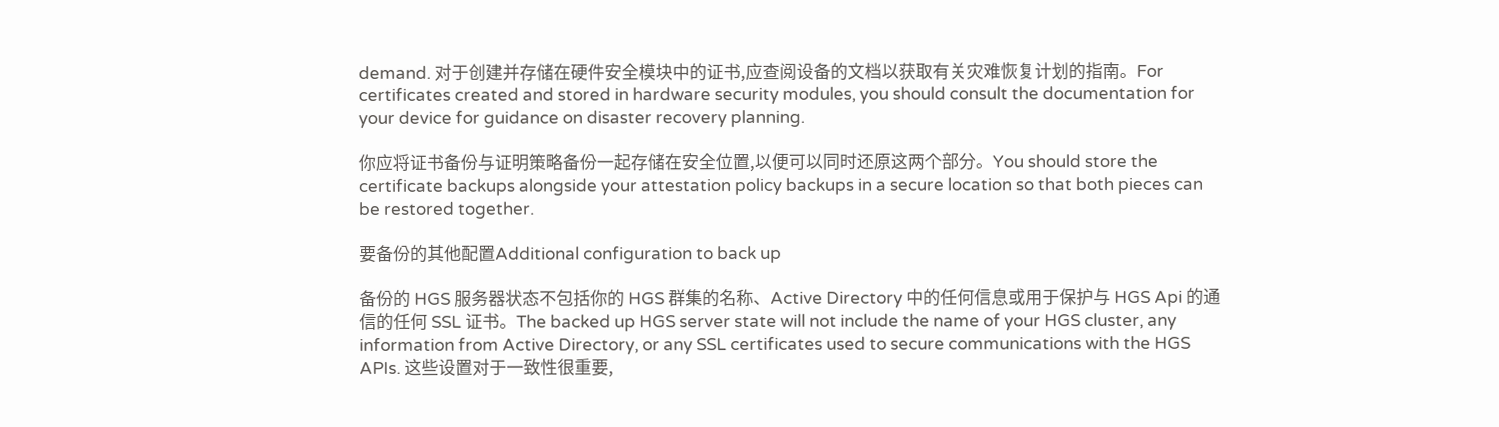demand. 对于创建并存储在硬件安全模块中的证书,应查阅设备的文档以获取有关灾难恢复计划的指南。For certificates created and stored in hardware security modules, you should consult the documentation for your device for guidance on disaster recovery planning.

你应将证书备份与证明策略备份一起存储在安全位置,以便可以同时还原这两个部分。You should store the certificate backups alongside your attestation policy backups in a secure location so that both pieces can be restored together.

要备份的其他配置Additional configuration to back up

备份的 HGS 服务器状态不包括你的 HGS 群集的名称、Active Directory 中的任何信息或用于保护与 HGS Api 的通信的任何 SSL 证书。The backed up HGS server state will not include the name of your HGS cluster, any information from Active Directory, or any SSL certificates used to secure communications with the HGS APIs. 这些设置对于一致性很重要,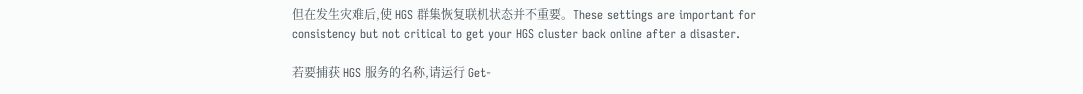但在发生灾难后,使 HGS 群集恢复联机状态并不重要。These settings are important for consistency but not critical to get your HGS cluster back online after a disaster.

若要捕获 HGS 服务的名称,请运行 Get-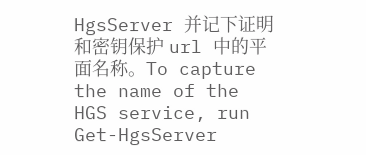HgsServer 并记下证明和密钥保护 url 中的平面名称。To capture the name of the HGS service, run Get-HgsServer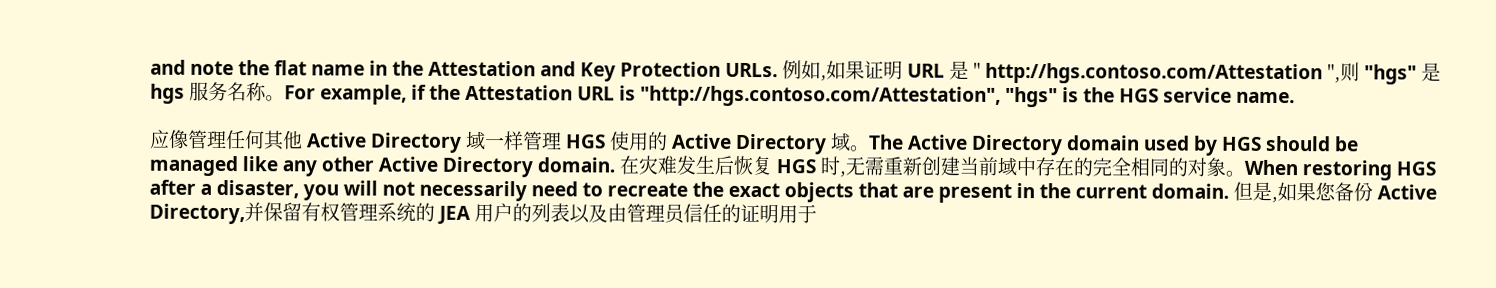and note the flat name in the Attestation and Key Protection URLs. 例如,如果证明 URL 是 " http://hgs.contoso.com/Attestation ",则 "hgs" 是 hgs 服务名称。For example, if the Attestation URL is "http://hgs.contoso.com/Attestation", "hgs" is the HGS service name.

应像管理任何其他 Active Directory 域一样管理 HGS 使用的 Active Directory 域。The Active Directory domain used by HGS should be managed like any other Active Directory domain. 在灾难发生后恢复 HGS 时,无需重新创建当前域中存在的完全相同的对象。When restoring HGS after a disaster, you will not necessarily need to recreate the exact objects that are present in the current domain. 但是,如果您备份 Active Directory,并保留有权管理系统的 JEA 用户的列表以及由管理员信任的证明用于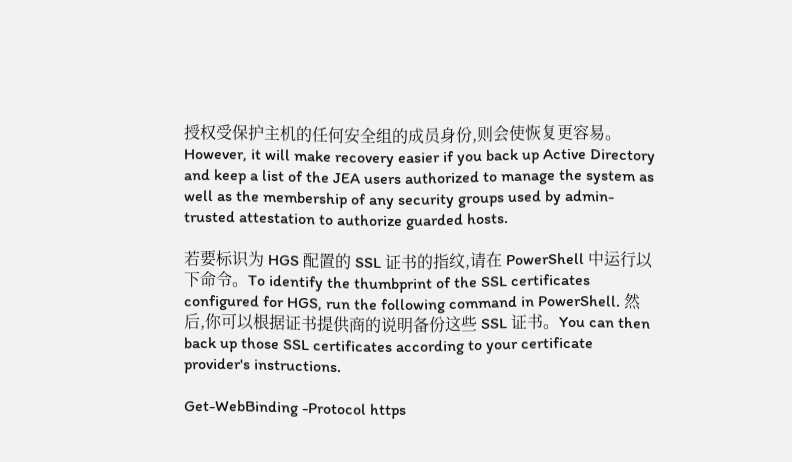授权受保护主机的任何安全组的成员身份,则会使恢复更容易。However, it will make recovery easier if you back up Active Directory and keep a list of the JEA users authorized to manage the system as well as the membership of any security groups used by admin-trusted attestation to authorize guarded hosts.

若要标识为 HGS 配置的 SSL 证书的指纹,请在 PowerShell 中运行以下命令。To identify the thumbprint of the SSL certificates configured for HGS, run the following command in PowerShell. 然后,你可以根据证书提供商的说明备份这些 SSL 证书。You can then back up those SSL certificates according to your certificate provider's instructions.

Get-WebBinding -Protocol https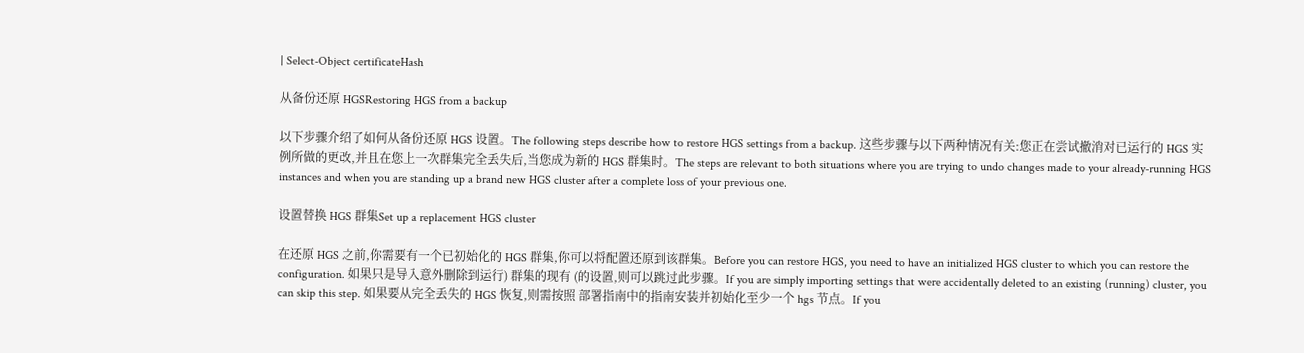| Select-Object certificateHash

从备份还原 HGSRestoring HGS from a backup

以下步骤介绍了如何从备份还原 HGS 设置。The following steps describe how to restore HGS settings from a backup. 这些步骤与以下两种情况有关:您正在尝试撤消对已运行的 HGS 实例所做的更改,并且在您上一次群集完全丢失后,当您成为新的 HGS 群集时。The steps are relevant to both situations where you are trying to undo changes made to your already-running HGS instances and when you are standing up a brand new HGS cluster after a complete loss of your previous one.

设置替换 HGS 群集Set up a replacement HGS cluster

在还原 HGS 之前,你需要有一个已初始化的 HGS 群集,你可以将配置还原到该群集。Before you can restore HGS, you need to have an initialized HGS cluster to which you can restore the configuration. 如果只是导入意外删除到运行) 群集的现有 (的设置,则可以跳过此步骤。If you are simply importing settings that were accidentally deleted to an existing (running) cluster, you can skip this step. 如果要从完全丢失的 HGS 恢复,则需按照 部署指南中的指南安装并初始化至少一个 hgs 节点。If you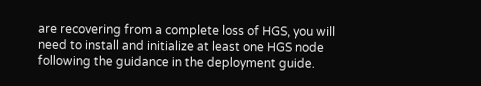are recovering from a complete loss of HGS, you will need to install and initialize at least one HGS node following the guidance in the deployment guide.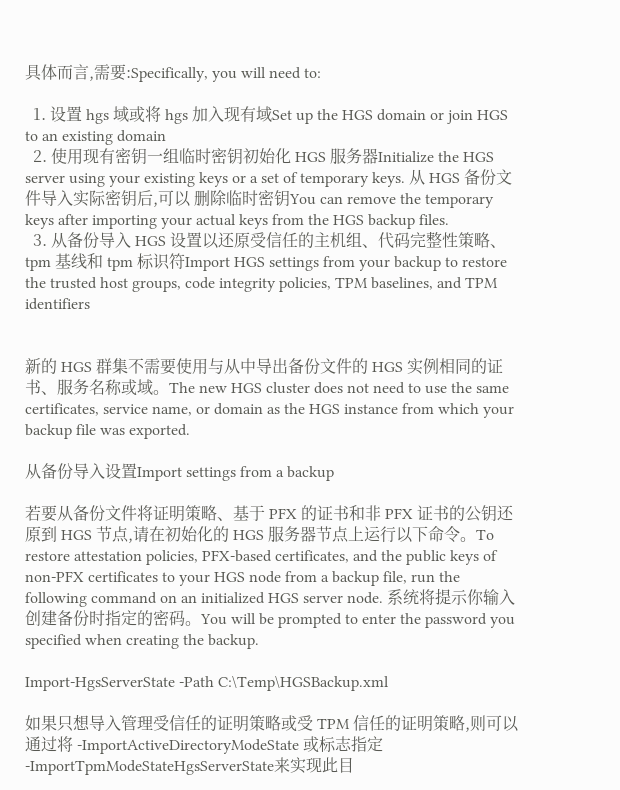具体而言,需要:Specifically, you will need to:

  1. 设置 hgs 域或将 hgs 加入现有域Set up the HGS domain or join HGS to an existing domain
  2. 使用现有密钥一组临时密钥初始化 HGS 服务器Initialize the HGS server using your existing keys or a set of temporary keys. 从 HGS 备份文件导入实际密钥后,可以 删除临时密钥You can remove the temporary keys after importing your actual keys from the HGS backup files.
  3. 从备份导入 HGS 设置以还原受信任的主机组、代码完整性策略、tpm 基线和 tpm 标识符Import HGS settings from your backup to restore the trusted host groups, code integrity policies, TPM baselines, and TPM identifiers


新的 HGS 群集不需要使用与从中导出备份文件的 HGS 实例相同的证书、服务名称或域。The new HGS cluster does not need to use the same certificates, service name, or domain as the HGS instance from which your backup file was exported.

从备份导入设置Import settings from a backup

若要从备份文件将证明策略、基于 PFX 的证书和非 PFX 证书的公钥还原到 HGS 节点,请在初始化的 HGS 服务器节点上运行以下命令。To restore attestation policies, PFX-based certificates, and the public keys of non-PFX certificates to your HGS node from a backup file, run the following command on an initialized HGS server node. 系统将提示你输入创建备份时指定的密码。You will be prompted to enter the password you specified when creating the backup.

Import-HgsServerState -Path C:\Temp\HGSBackup.xml

如果只想导入管理受信任的证明策略或受 TPM 信任的证明策略,则可以通过将 -ImportActiveDirectoryModeState 或标志指定 -ImportTpmModeStateHgsServerState来实现此目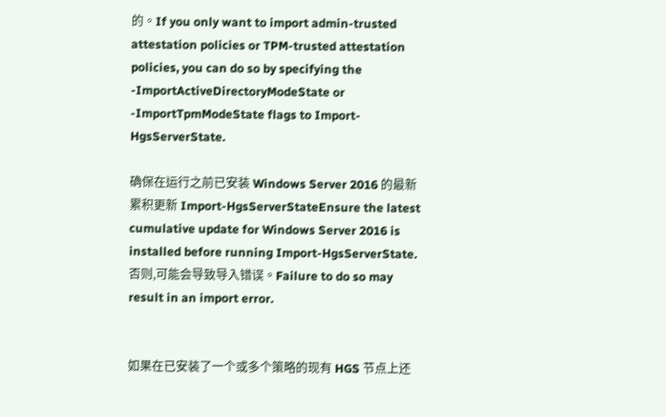的。If you only want to import admin-trusted attestation policies or TPM-trusted attestation policies, you can do so by specifying the -ImportActiveDirectoryModeState or -ImportTpmModeState flags to Import-HgsServerState.

确保在运行之前已安装 Windows Server 2016 的最新累积更新 Import-HgsServerStateEnsure the latest cumulative update for Windows Server 2016 is installed before running Import-HgsServerState. 否则,可能会导致导入错误。Failure to do so may result in an import error.


如果在已安装了一个或多个策略的现有 HGS 节点上还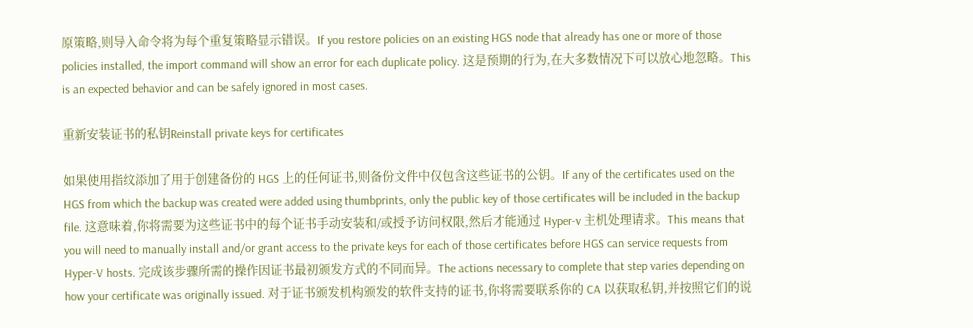原策略,则导入命令将为每个重复策略显示错误。If you restore policies on an existing HGS node that already has one or more of those policies installed, the import command will show an error for each duplicate policy. 这是预期的行为,在大多数情况下可以放心地忽略。This is an expected behavior and can be safely ignored in most cases.

重新安装证书的私钥Reinstall private keys for certificates

如果使用指纹添加了用于创建备份的 HGS 上的任何证书,则备份文件中仅包含这些证书的公钥。If any of the certificates used on the HGS from which the backup was created were added using thumbprints, only the public key of those certificates will be included in the backup file. 这意味着,你将需要为这些证书中的每个证书手动安装和/或授予访问权限,然后才能通过 Hyper-v 主机处理请求。This means that you will need to manually install and/or grant access to the private keys for each of those certificates before HGS can service requests from Hyper-V hosts. 完成该步骤所需的操作因证书最初颁发方式的不同而异。The actions necessary to complete that step varies depending on how your certificate was originally issued. 对于证书颁发机构颁发的软件支持的证书,你将需要联系你的 CA 以获取私钥,并按照它们的说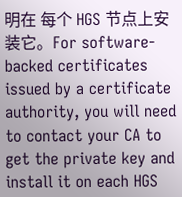明在 每个 HGS 节点上安装它。For software-backed certificates issued by a certificate authority, you will need to contact your CA to get the private key and install it on each HGS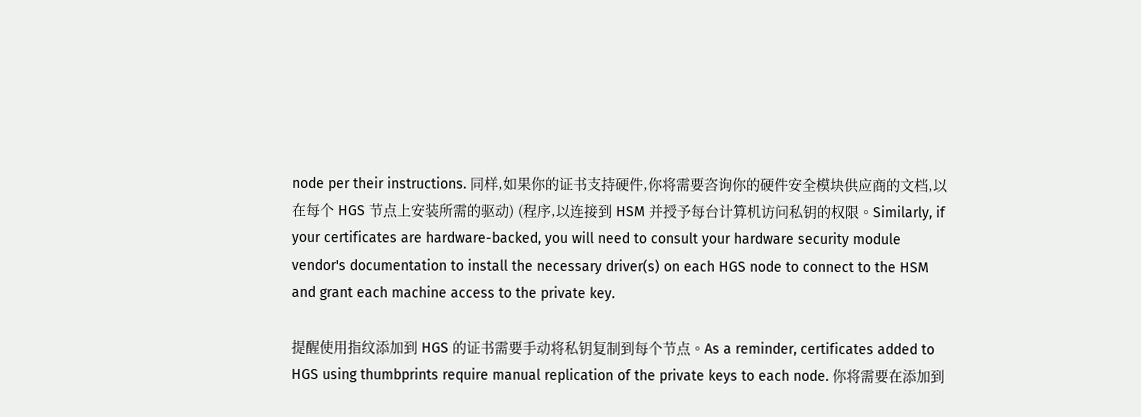node per their instructions. 同样,如果你的证书支持硬件,你将需要咨询你的硬件安全模块供应商的文档,以在每个 HGS 节点上安装所需的驱动) (程序,以连接到 HSM 并授予每台计算机访问私钥的权限。Similarly, if your certificates are hardware-backed, you will need to consult your hardware security module vendor's documentation to install the necessary driver(s) on each HGS node to connect to the HSM and grant each machine access to the private key.

提醒使用指纹添加到 HGS 的证书需要手动将私钥复制到每个节点。As a reminder, certificates added to HGS using thumbprints require manual replication of the private keys to each node. 你将需要在添加到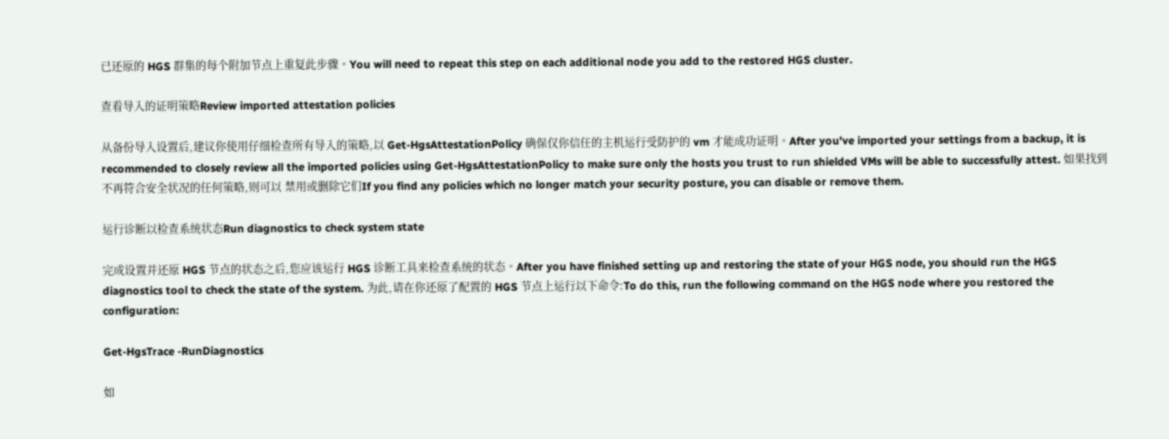已还原的 HGS 群集的每个附加节点上重复此步骤。You will need to repeat this step on each additional node you add to the restored HGS cluster.

查看导入的证明策略Review imported attestation policies

从备份导入设置后,建议你使用仔细检查所有导入的策略,以 Get-HgsAttestationPolicy 确保仅你信任的主机运行受防护的 vm 才能成功证明。After you've imported your settings from a backup, it is recommended to closely review all the imported policies using Get-HgsAttestationPolicy to make sure only the hosts you trust to run shielded VMs will be able to successfully attest. 如果找到不再符合安全状况的任何策略,则可以 禁用或删除它们If you find any policies which no longer match your security posture, you can disable or remove them.

运行诊断以检查系统状态Run diagnostics to check system state

完成设置并还原 HGS 节点的状态之后,您应该运行 HGS 诊断工具来检查系统的状态。After you have finished setting up and restoring the state of your HGS node, you should run the HGS diagnostics tool to check the state of the system. 为此,请在你还原了配置的 HGS 节点上运行以下命令:To do this, run the following command on the HGS node where you restored the configuration:

Get-HgsTrace -RunDiagnostics

如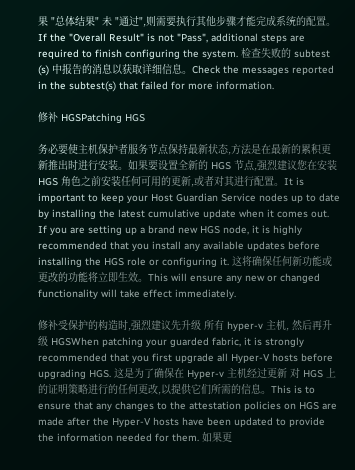果 "总体结果" 未 "通过",则需要执行其他步骤才能完成系统的配置。If the "Overall Result" is not "Pass", additional steps are required to finish configuring the system. 检查失败的 subtest (s) 中报告的消息以获取详细信息。Check the messages reported in the subtest(s) that failed for more information.

修补 HGSPatching HGS

务必要使主机保护者服务节点保持最新状态,方法是在最新的累积更新推出时进行安装。如果要设置全新的 HGS 节点,强烈建议您在安装 HGS 角色之前安装任何可用的更新,或者对其进行配置。It is important to keep your Host Guardian Service nodes up to date by installing the latest cumulative update when it comes out. If you are setting up a brand new HGS node, it is highly recommended that you install any available updates before installing the HGS role or configuring it. 这将确保任何新功能或更改的功能将立即生效。This will ensure any new or changed functionality will take effect immediately.

修补受保护的构造时,强烈建议先升级 所有 hyper-v 主机, 然后再升级 HGSWhen patching your guarded fabric, it is strongly recommended that you first upgrade all Hyper-V hosts before upgrading HGS. 这是为了确保在 Hyper-v 主机经过更新 对 HGS 上的证明策略进行的任何更改,以提供它们所需的信息。This is to ensure that any changes to the attestation policies on HGS are made after the Hyper-V hosts have been updated to provide the information needed for them. 如果更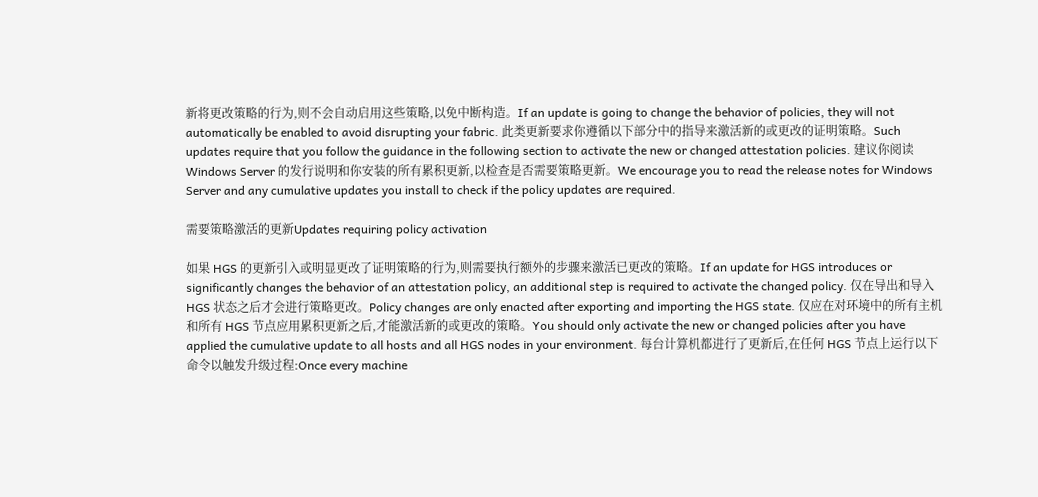新将更改策略的行为,则不会自动启用这些策略,以免中断构造。If an update is going to change the behavior of policies, they will not automatically be enabled to avoid disrupting your fabric. 此类更新要求你遵循以下部分中的指导来激活新的或更改的证明策略。Such updates require that you follow the guidance in the following section to activate the new or changed attestation policies. 建议你阅读 Windows Server 的发行说明和你安装的所有累积更新,以检查是否需要策略更新。We encourage you to read the release notes for Windows Server and any cumulative updates you install to check if the policy updates are required.

需要策略激活的更新Updates requiring policy activation

如果 HGS 的更新引入或明显更改了证明策略的行为,则需要执行额外的步骤来激活已更改的策略。If an update for HGS introduces or significantly changes the behavior of an attestation policy, an additional step is required to activate the changed policy. 仅在导出和导入 HGS 状态之后才会进行策略更改。Policy changes are only enacted after exporting and importing the HGS state. 仅应在对环境中的所有主机和所有 HGS 节点应用累积更新之后,才能激活新的或更改的策略。You should only activate the new or changed policies after you have applied the cumulative update to all hosts and all HGS nodes in your environment. 每台计算机都进行了更新后,在任何 HGS 节点上运行以下命令以触发升级过程:Once every machine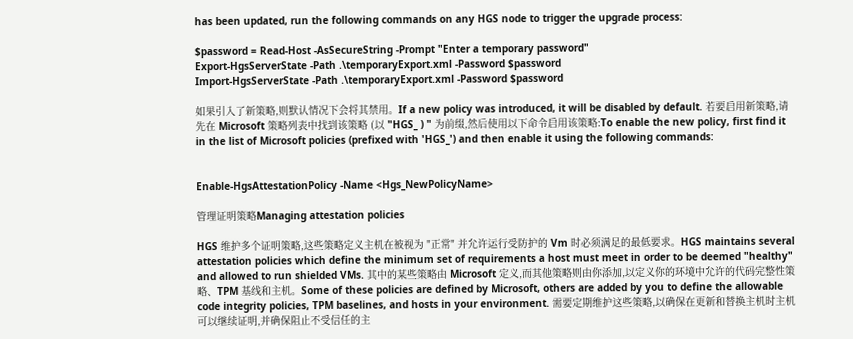has been updated, run the following commands on any HGS node to trigger the upgrade process:

$password = Read-Host -AsSecureString -Prompt "Enter a temporary password"
Export-HgsServerState -Path .\temporaryExport.xml -Password $password
Import-HgsServerState -Path .\temporaryExport.xml -Password $password

如果引入了新策略,则默认情况下会将其禁用。If a new policy was introduced, it will be disabled by default. 若要启用新策略,请先在 Microsoft 策略列表中找到该策略 (以 "HGS_ ) " 为前缀,然后使用以下命令启用该策略:To enable the new policy, first find it in the list of Microsoft policies (prefixed with 'HGS_') and then enable it using the following commands:


Enable-HgsAttestationPolicy -Name <Hgs_NewPolicyName>

管理证明策略Managing attestation policies

HGS 维护多个证明策略,这些策略定义主机在被视为 "正常" 并允许运行受防护的 Vm 时必须满足的最低要求。HGS maintains several attestation policies which define the minimum set of requirements a host must meet in order to be deemed "healthy" and allowed to run shielded VMs. 其中的某些策略由 Microsoft 定义,而其他策略则由你添加,以定义你的环境中允许的代码完整性策略、TPM 基线和主机。Some of these policies are defined by Microsoft, others are added by you to define the allowable code integrity policies, TPM baselines, and hosts in your environment. 需要定期维护这些策略,以确保在更新和替换主机时主机可以继续证明,并确保阻止不受信任的主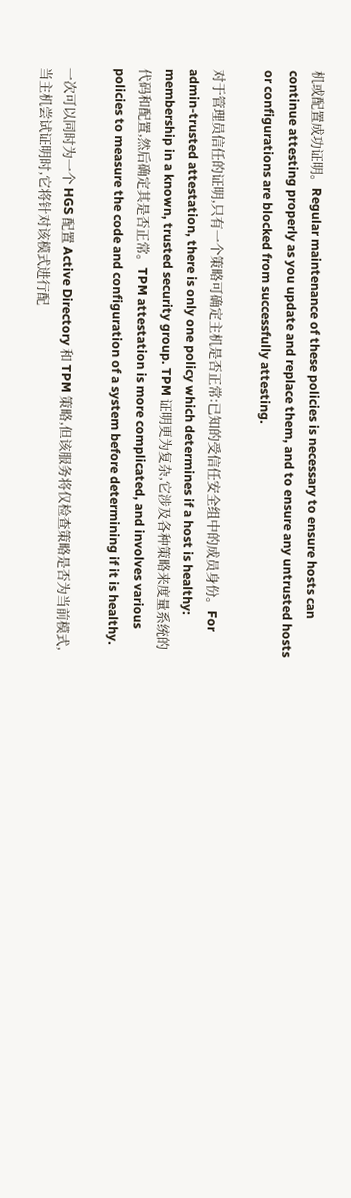机或配置成功证明。Regular maintenance of these policies is necessary to ensure hosts can continue attesting properly as you update and replace them, and to ensure any untrusted hosts or configurations are blocked from successfully attesting.

对于管理员信任的证明,只有一个策略可确定主机是否正常:已知的受信任安全组中的成员身份。For admin-trusted attestation, there is only one policy which determines if a host is healthy: membership in a known, trusted security group. TPM 证明更为复杂,它涉及各种策略来度量系统的代码和配置,然后确定其是否正常。TPM attestation is more complicated, and involves various policies to measure the code and configuration of a system before determining if it is healthy.

一次可以同时为一个 HGS 配置 Active Directory 和 TPM 策略,但该服务将仅检查策略是否为当前模式,当主机尝试证明时,它将针对该模式进行配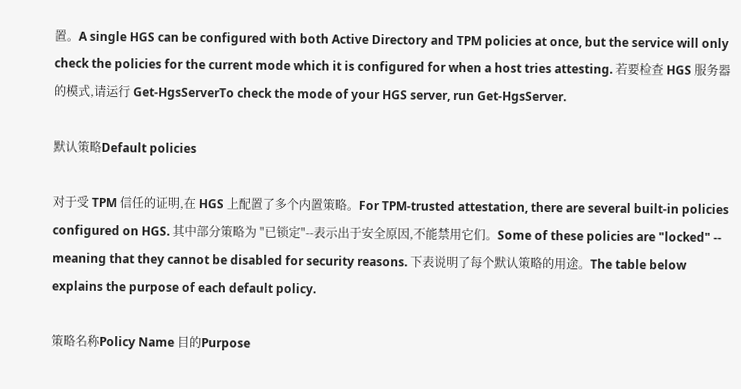置。A single HGS can be configured with both Active Directory and TPM policies at once, but the service will only check the policies for the current mode which it is configured for when a host tries attesting. 若要检查 HGS 服务器的模式,请运行 Get-HgsServerTo check the mode of your HGS server, run Get-HgsServer.

默认策略Default policies

对于受 TPM 信任的证明,在 HGS 上配置了多个内置策略。For TPM-trusted attestation, there are several built-in policies configured on HGS. 其中部分策略为 "已锁定"--表示出于安全原因,不能禁用它们。Some of these policies are "locked" -- meaning that they cannot be disabled for security reasons. 下表说明了每个默认策略的用途。The table below explains the purpose of each default policy.

策略名称Policy Name 目的Purpose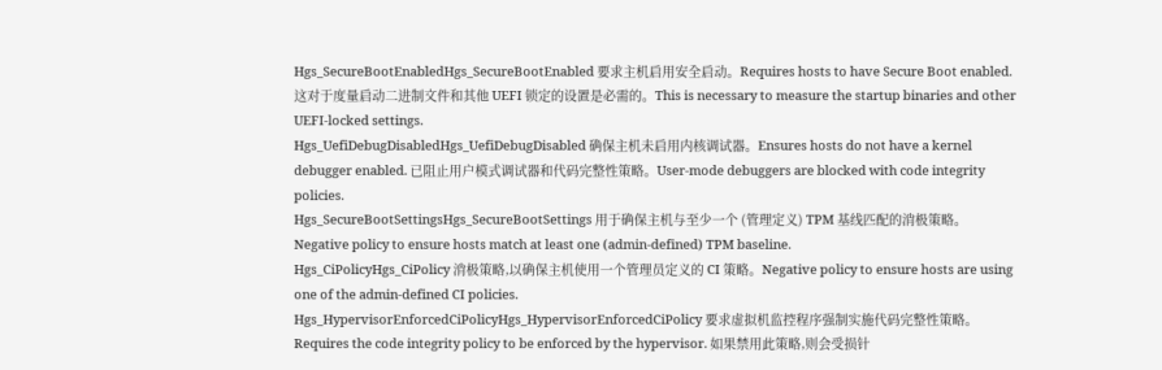Hgs_SecureBootEnabledHgs_SecureBootEnabled 要求主机启用安全启动。Requires hosts to have Secure Boot enabled. 这对于度量启动二进制文件和其他 UEFI 锁定的设置是必需的。This is necessary to measure the startup binaries and other UEFI-locked settings.
Hgs_UefiDebugDisabledHgs_UefiDebugDisabled 确保主机未启用内核调试器。Ensures hosts do not have a kernel debugger enabled. 已阻止用户模式调试器和代码完整性策略。User-mode debuggers are blocked with code integrity policies.
Hgs_SecureBootSettingsHgs_SecureBootSettings 用于确保主机与至少一个 (管理定义) TPM 基线匹配的消极策略。Negative policy to ensure hosts match at least one (admin-defined) TPM baseline.
Hgs_CiPolicyHgs_CiPolicy 消极策略,以确保主机使用一个管理员定义的 CI 策略。Negative policy to ensure hosts are using one of the admin-defined CI policies.
Hgs_HypervisorEnforcedCiPolicyHgs_HypervisorEnforcedCiPolicy 要求虚拟机监控程序强制实施代码完整性策略。Requires the code integrity policy to be enforced by the hypervisor. 如果禁用此策略,则会受损针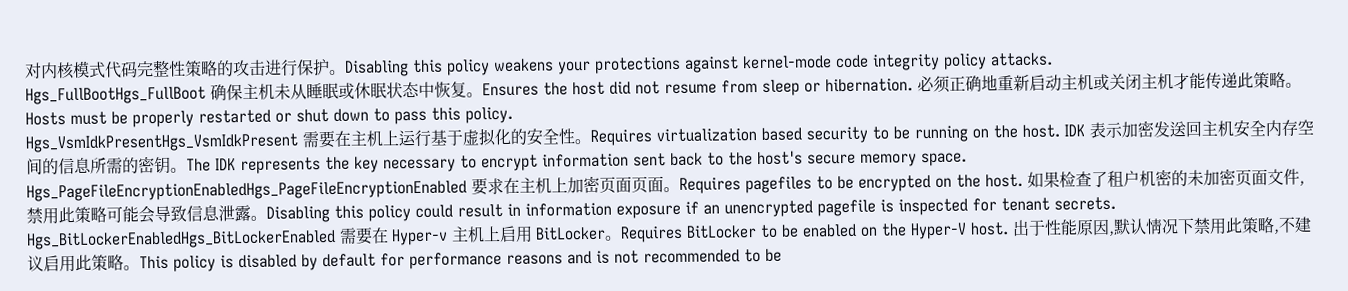对内核模式代码完整性策略的攻击进行保护。Disabling this policy weakens your protections against kernel-mode code integrity policy attacks.
Hgs_FullBootHgs_FullBoot 确保主机未从睡眠或休眠状态中恢复。Ensures the host did not resume from sleep or hibernation. 必须正确地重新启动主机或关闭主机才能传递此策略。Hosts must be properly restarted or shut down to pass this policy.
Hgs_VsmIdkPresentHgs_VsmIdkPresent 需要在主机上运行基于虚拟化的安全性。Requires virtualization based security to be running on the host. IDK 表示加密发送回主机安全内存空间的信息所需的密钥。The IDK represents the key necessary to encrypt information sent back to the host's secure memory space.
Hgs_PageFileEncryptionEnabledHgs_PageFileEncryptionEnabled 要求在主机上加密页面页面。Requires pagefiles to be encrypted on the host. 如果检查了租户机密的未加密页面文件,禁用此策略可能会导致信息泄露。Disabling this policy could result in information exposure if an unencrypted pagefile is inspected for tenant secrets.
Hgs_BitLockerEnabledHgs_BitLockerEnabled 需要在 Hyper-v 主机上启用 BitLocker。Requires BitLocker to be enabled on the Hyper-V host. 出于性能原因,默认情况下禁用此策略,不建议启用此策略。This policy is disabled by default for performance reasons and is not recommended to be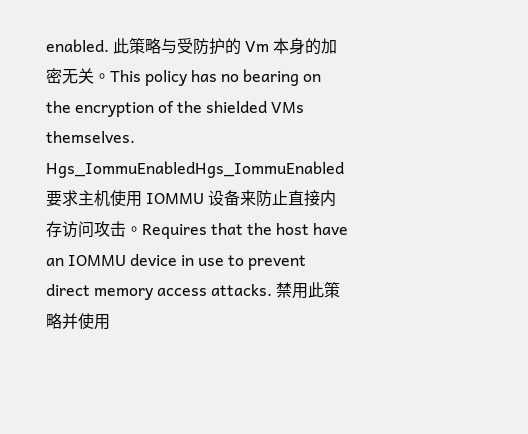enabled. 此策略与受防护的 Vm 本身的加密无关。This policy has no bearing on the encryption of the shielded VMs themselves.
Hgs_IommuEnabledHgs_IommuEnabled 要求主机使用 IOMMU 设备来防止直接内存访问攻击。Requires that the host have an IOMMU device in use to prevent direct memory access attacks. 禁用此策略并使用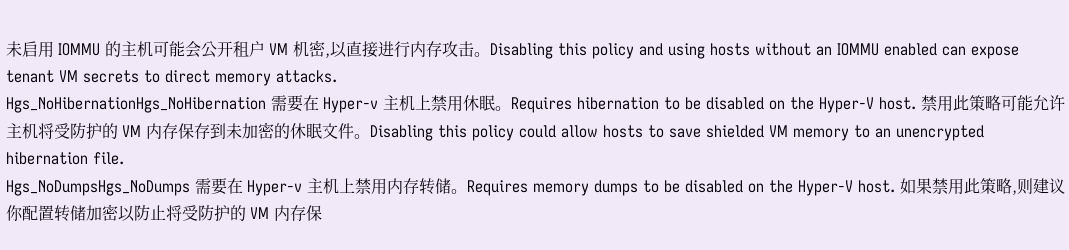未启用 IOMMU 的主机可能会公开租户 VM 机密,以直接进行内存攻击。Disabling this policy and using hosts without an IOMMU enabled can expose tenant VM secrets to direct memory attacks.
Hgs_NoHibernationHgs_NoHibernation 需要在 Hyper-v 主机上禁用休眠。Requires hibernation to be disabled on the Hyper-V host. 禁用此策略可能允许主机将受防护的 VM 内存保存到未加密的休眠文件。Disabling this policy could allow hosts to save shielded VM memory to an unencrypted hibernation file.
Hgs_NoDumpsHgs_NoDumps 需要在 Hyper-v 主机上禁用内存转储。Requires memory dumps to be disabled on the Hyper-V host. 如果禁用此策略,则建议你配置转储加密以防止将受防护的 VM 内存保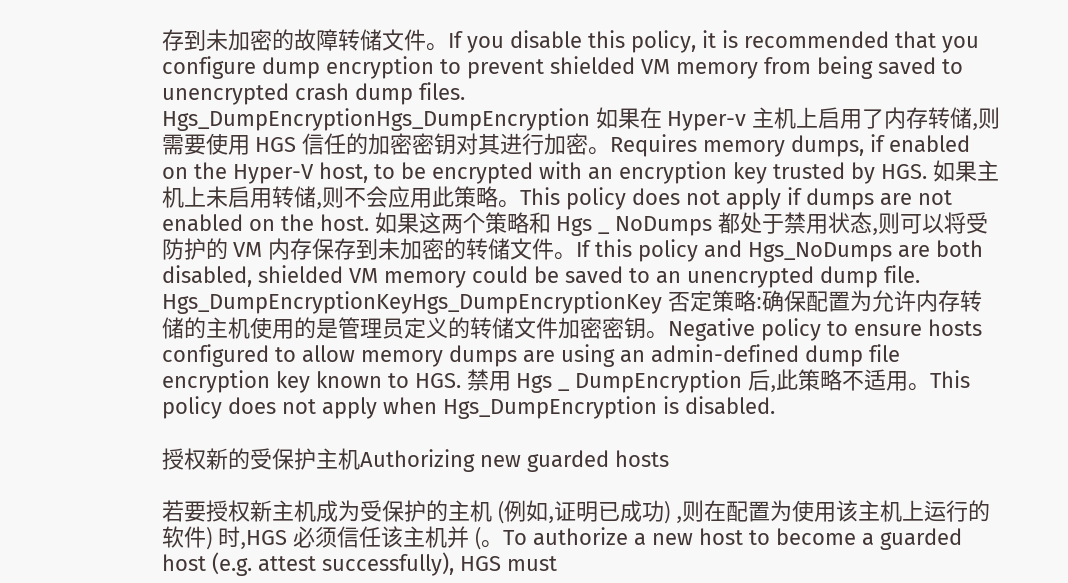存到未加密的故障转储文件。If you disable this policy, it is recommended that you configure dump encryption to prevent shielded VM memory from being saved to unencrypted crash dump files.
Hgs_DumpEncryptionHgs_DumpEncryption 如果在 Hyper-v 主机上启用了内存转储,则需要使用 HGS 信任的加密密钥对其进行加密。Requires memory dumps, if enabled on the Hyper-V host, to be encrypted with an encryption key trusted by HGS. 如果主机上未启用转储,则不会应用此策略。This policy does not apply if dumps are not enabled on the host. 如果这两个策略和 Hgs _ NoDumps 都处于禁用状态,则可以将受防护的 VM 内存保存到未加密的转储文件。If this policy and Hgs_NoDumps are both disabled, shielded VM memory could be saved to an unencrypted dump file.
Hgs_DumpEncryptionKeyHgs_DumpEncryptionKey 否定策略:确保配置为允许内存转储的主机使用的是管理员定义的转储文件加密密钥。Negative policy to ensure hosts configured to allow memory dumps are using an admin-defined dump file encryption key known to HGS. 禁用 Hgs _ DumpEncryption 后,此策略不适用。This policy does not apply when Hgs_DumpEncryption is disabled.

授权新的受保护主机Authorizing new guarded hosts

若要授权新主机成为受保护的主机 (例如,证明已成功) ,则在配置为使用该主机上运行的软件) 时,HGS 必须信任该主机并 (。To authorize a new host to become a guarded host (e.g. attest successfully), HGS must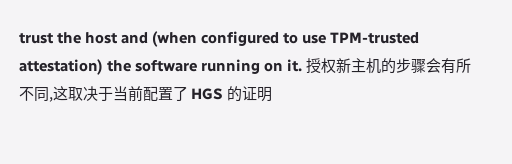trust the host and (when configured to use TPM-trusted attestation) the software running on it. 授权新主机的步骤会有所不同,这取决于当前配置了 HGS 的证明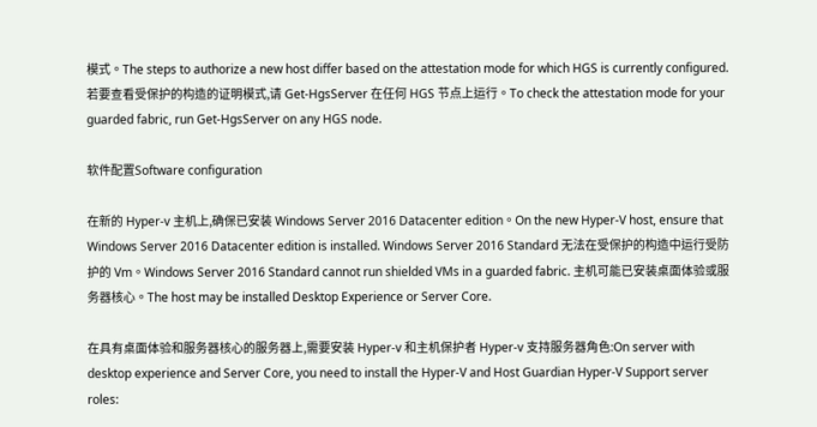模式。The steps to authorize a new host differ based on the attestation mode for which HGS is currently configured. 若要查看受保护的构造的证明模式,请 Get-HgsServer 在任何 HGS 节点上运行。To check the attestation mode for your guarded fabric, run Get-HgsServer on any HGS node.

软件配置Software configuration

在新的 Hyper-v 主机上,确保已安装 Windows Server 2016 Datacenter edition。On the new Hyper-V host, ensure that Windows Server 2016 Datacenter edition is installed. Windows Server 2016 Standard 无法在受保护的构造中运行受防护的 Vm。Windows Server 2016 Standard cannot run shielded VMs in a guarded fabric. 主机可能已安装桌面体验或服务器核心。The host may be installed Desktop Experience or Server Core.

在具有桌面体验和服务器核心的服务器上,需要安装 Hyper-v 和主机保护者 Hyper-v 支持服务器角色:On server with desktop experience and Server Core, you need to install the Hyper-V and Host Guardian Hyper-V Support server roles: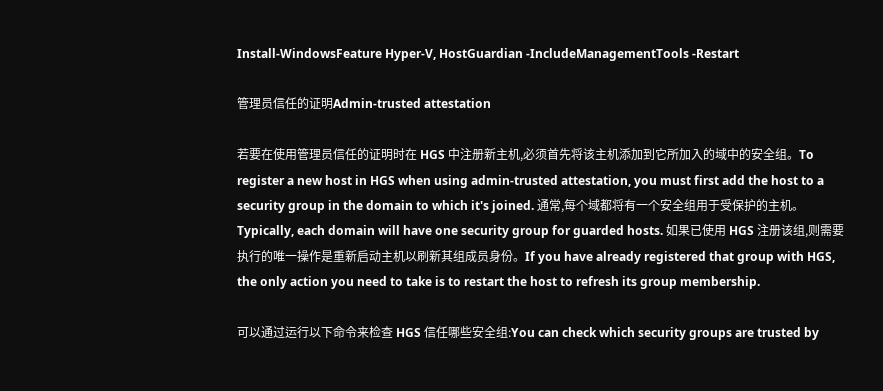Install-WindowsFeature Hyper-V, HostGuardian -IncludeManagementTools -Restart

管理员信任的证明Admin-trusted attestation

若要在使用管理员信任的证明时在 HGS 中注册新主机,必须首先将该主机添加到它所加入的域中的安全组。To register a new host in HGS when using admin-trusted attestation, you must first add the host to a security group in the domain to which it's joined. 通常,每个域都将有一个安全组用于受保护的主机。Typically, each domain will have one security group for guarded hosts. 如果已使用 HGS 注册该组,则需要执行的唯一操作是重新启动主机以刷新其组成员身份。If you have already registered that group with HGS, the only action you need to take is to restart the host to refresh its group membership.

可以通过运行以下命令来检查 HGS 信任哪些安全组:You can check which security groups are trusted by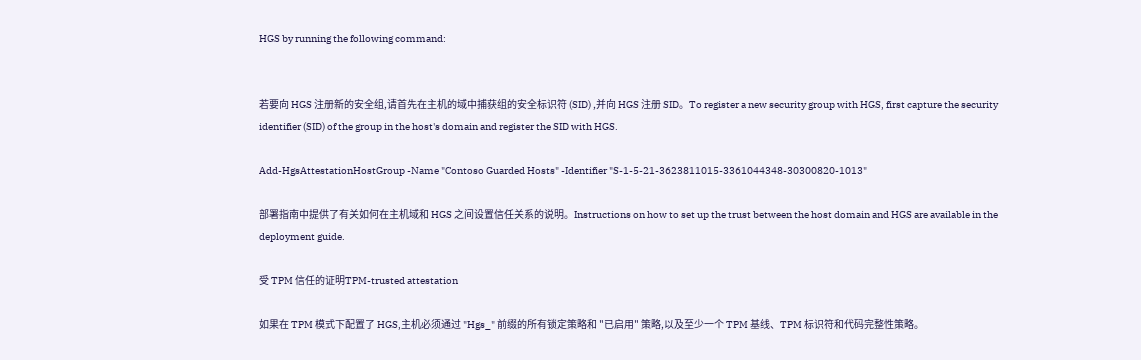HGS by running the following command:


若要向 HGS 注册新的安全组,请首先在主机的域中捕获组的安全标识符 (SID) ,并向 HGS 注册 SID。To register a new security group with HGS, first capture the security identifier (SID) of the group in the host's domain and register the SID with HGS.

Add-HgsAttestationHostGroup -Name "Contoso Guarded Hosts" -Identifier "S-1-5-21-3623811015-3361044348-30300820-1013"

部署指南中提供了有关如何在主机域和 HGS 之间设置信任关系的说明。Instructions on how to set up the trust between the host domain and HGS are available in the deployment guide.

受 TPM 信任的证明TPM-trusted attestation

如果在 TPM 模式下配置了 HGS,主机必须通过 "Hgs_" 前缀的所有锁定策略和 "已启用" 策略,以及至少一个 TPM 基线、TPM 标识符和代码完整性策略。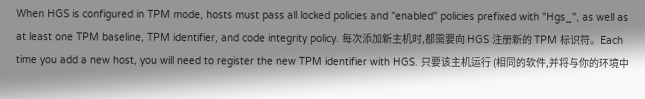When HGS is configured in TPM mode, hosts must pass all locked policies and "enabled" policies prefixed with "Hgs_", as well as at least one TPM baseline, TPM identifier, and code integrity policy. 每次添加新主机时,都需要向 HGS 注册新的 TPM 标识符。Each time you add a new host, you will need to register the new TPM identifier with HGS. 只要该主机运行 (相同的软件,并将与你的环境中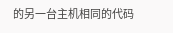的另一台主机相同的代码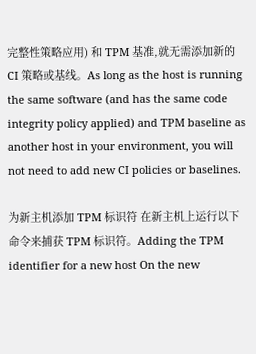完整性策略应用) 和 TPM 基准,就无需添加新的 CI 策略或基线。As long as the host is running the same software (and has the same code integrity policy applied) and TPM baseline as another host in your environment, you will not need to add new CI policies or baselines.

为新主机添加 TPM 标识符 在新主机上运行以下命令来捕获 TPM 标识符。Adding the TPM identifier for a new host On the new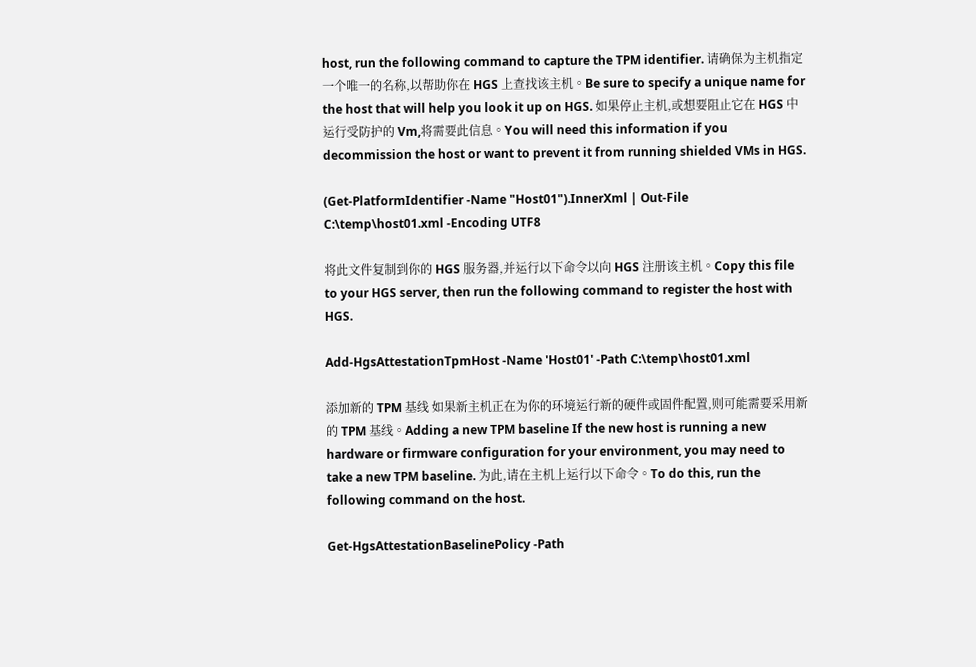host, run the following command to capture the TPM identifier. 请确保为主机指定一个唯一的名称,以帮助你在 HGS 上查找该主机。Be sure to specify a unique name for the host that will help you look it up on HGS. 如果停止主机,或想要阻止它在 HGS 中运行受防护的 Vm,将需要此信息。You will need this information if you decommission the host or want to prevent it from running shielded VMs in HGS.

(Get-PlatformIdentifier -Name "Host01").InnerXml | Out-File C:\temp\host01.xml -Encoding UTF8

将此文件复制到你的 HGS 服务器,并运行以下命令以向 HGS 注册该主机。Copy this file to your HGS server, then run the following command to register the host with HGS.

Add-HgsAttestationTpmHost -Name 'Host01' -Path C:\temp\host01.xml

添加新的 TPM 基线 如果新主机正在为你的环境运行新的硬件或固件配置,则可能需要采用新的 TPM 基线。Adding a new TPM baseline If the new host is running a new hardware or firmware configuration for your environment, you may need to take a new TPM baseline. 为此,请在主机上运行以下命令。To do this, run the following command on the host.

Get-HgsAttestationBaselinePolicy -Path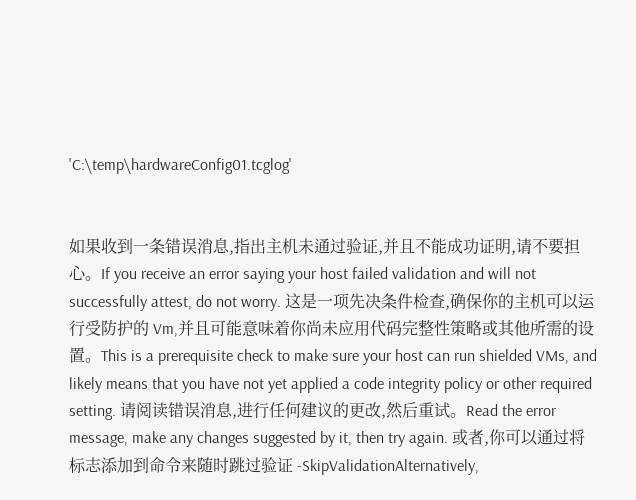'C:\temp\hardwareConfig01.tcglog'


如果收到一条错误消息,指出主机未通过验证,并且不能成功证明,请不要担心。If you receive an error saying your host failed validation and will not successfully attest, do not worry. 这是一项先决条件检查,确保你的主机可以运行受防护的 Vm,并且可能意味着你尚未应用代码完整性策略或其他所需的设置。This is a prerequisite check to make sure your host can run shielded VMs, and likely means that you have not yet applied a code integrity policy or other required setting. 请阅读错误消息,进行任何建议的更改,然后重试。Read the error message, make any changes suggested by it, then try again. 或者,你可以通过将标志添加到命令来随时跳过验证 -SkipValidationAlternatively,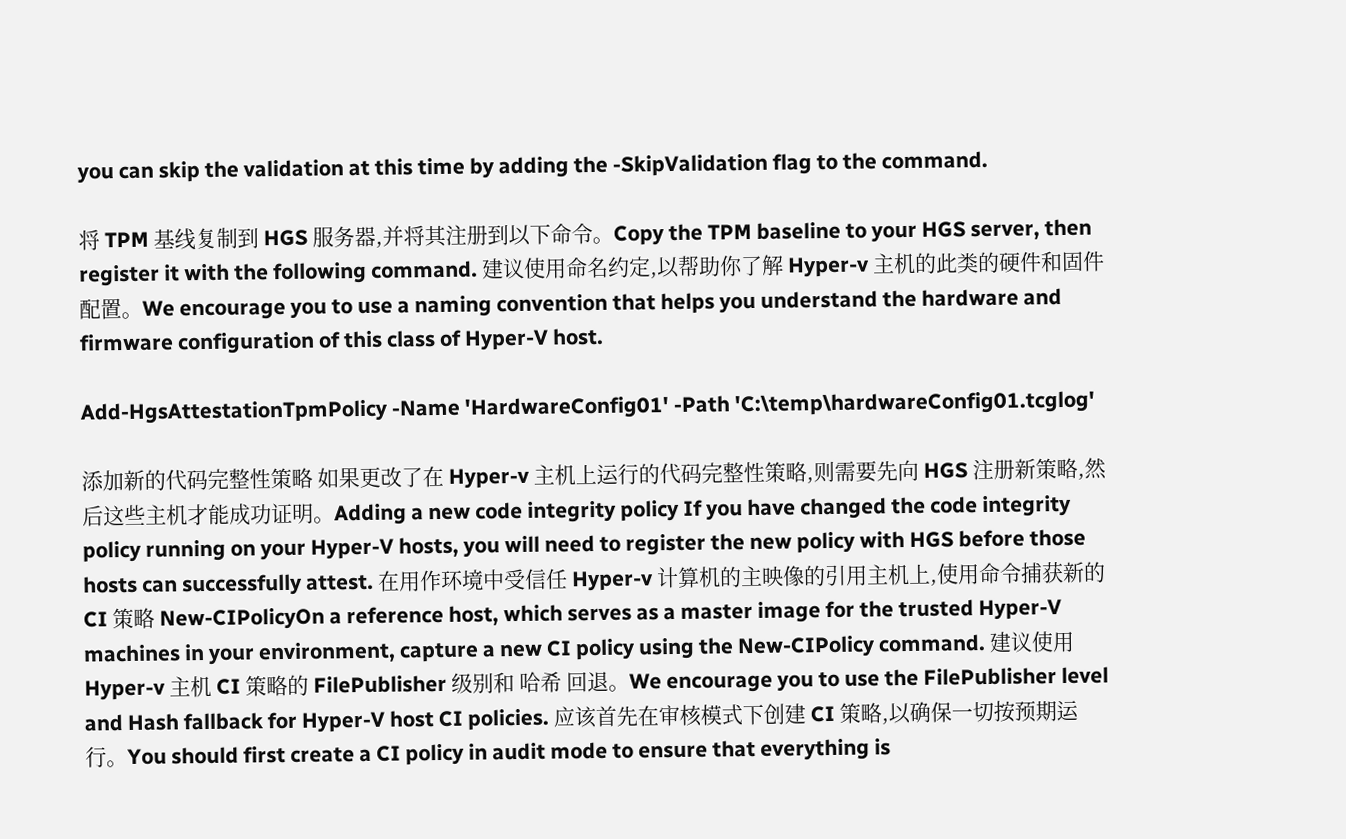you can skip the validation at this time by adding the -SkipValidation flag to the command.

将 TPM 基线复制到 HGS 服务器,并将其注册到以下命令。Copy the TPM baseline to your HGS server, then register it with the following command. 建议使用命名约定,以帮助你了解 Hyper-v 主机的此类的硬件和固件配置。We encourage you to use a naming convention that helps you understand the hardware and firmware configuration of this class of Hyper-V host.

Add-HgsAttestationTpmPolicy -Name 'HardwareConfig01' -Path 'C:\temp\hardwareConfig01.tcglog'

添加新的代码完整性策略 如果更改了在 Hyper-v 主机上运行的代码完整性策略,则需要先向 HGS 注册新策略,然后这些主机才能成功证明。Adding a new code integrity policy If you have changed the code integrity policy running on your Hyper-V hosts, you will need to register the new policy with HGS before those hosts can successfully attest. 在用作环境中受信任 Hyper-v 计算机的主映像的引用主机上,使用命令捕获新的 CI 策略 New-CIPolicyOn a reference host, which serves as a master image for the trusted Hyper-V machines in your environment, capture a new CI policy using the New-CIPolicy command. 建议使用 Hyper-v 主机 CI 策略的 FilePublisher 级别和 哈希 回退。We encourage you to use the FilePublisher level and Hash fallback for Hyper-V host CI policies. 应该首先在审核模式下创建 CI 策略,以确保一切按预期运行。You should first create a CI policy in audit mode to ensure that everything is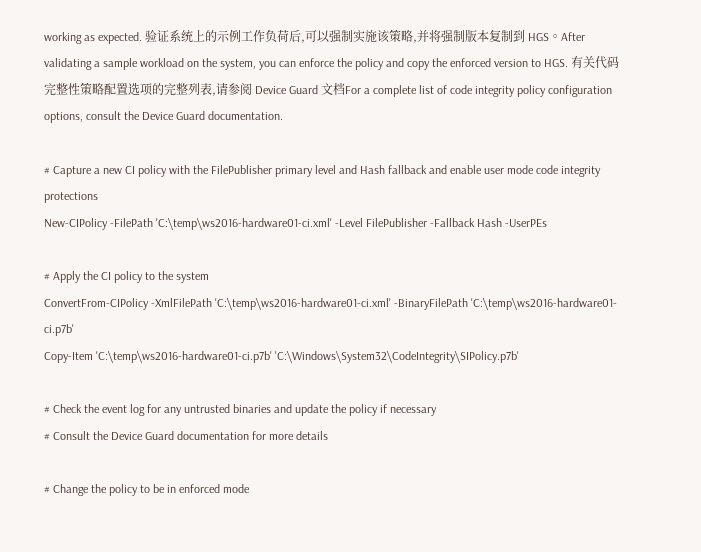working as expected. 验证系统上的示例工作负荷后,可以强制实施该策略,并将强制版本复制到 HGS。After validating a sample workload on the system, you can enforce the policy and copy the enforced version to HGS. 有关代码完整性策略配置选项的完整列表,请参阅 Device Guard 文档For a complete list of code integrity policy configuration options, consult the Device Guard documentation.

# Capture a new CI policy with the FilePublisher primary level and Hash fallback and enable user mode code integrity protections
New-CIPolicy -FilePath 'C:\temp\ws2016-hardware01-ci.xml' -Level FilePublisher -Fallback Hash -UserPEs

# Apply the CI policy to the system
ConvertFrom-CIPolicy -XmlFilePath 'C:\temp\ws2016-hardware01-ci.xml' -BinaryFilePath 'C:\temp\ws2016-hardware01-ci.p7b'
Copy-Item 'C:\temp\ws2016-hardware01-ci.p7b' 'C:\Windows\System32\CodeIntegrity\SIPolicy.p7b'

# Check the event log for any untrusted binaries and update the policy if necessary
# Consult the Device Guard documentation for more details

# Change the policy to be in enforced mode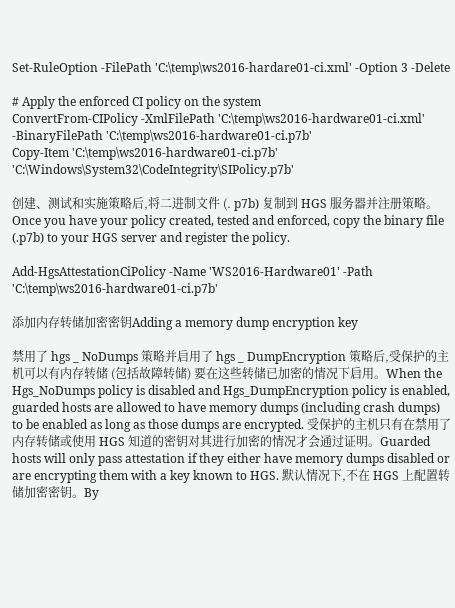Set-RuleOption -FilePath 'C:\temp\ws2016-hardare01-ci.xml' -Option 3 -Delete

# Apply the enforced CI policy on the system
ConvertFrom-CIPolicy -XmlFilePath 'C:\temp\ws2016-hardware01-ci.xml' -BinaryFilePath 'C:\temp\ws2016-hardware01-ci.p7b'
Copy-Item 'C:\temp\ws2016-hardware01-ci.p7b' 'C:\Windows\System32\CodeIntegrity\SIPolicy.p7b'

创建、测试和实施策略后,将二进制文件 (. p7b) 复制到 HGS 服务器并注册策略。Once you have your policy created, tested and enforced, copy the binary file (.p7b) to your HGS server and register the policy.

Add-HgsAttestationCiPolicy -Name 'WS2016-Hardware01' -Path 'C:\temp\ws2016-hardware01-ci.p7b'

添加内存转储加密密钥Adding a memory dump encryption key

禁用了 hgs _ NoDumps 策略并启用了 hgs _ DumpEncryption 策略后,受保护的主机可以有内存转储 (包括故障转储) 要在这些转储已加密的情况下启用。When the Hgs_NoDumps policy is disabled and Hgs_DumpEncryption policy is enabled, guarded hosts are allowed to have memory dumps (including crash dumps) to be enabled as long as those dumps are encrypted. 受保护的主机只有在禁用了内存转储或使用 HGS 知道的密钥对其进行加密的情况才会通过证明。Guarded hosts will only pass attestation if they either have memory dumps disabled or are encrypting them with a key known to HGS. 默认情况下,不在 HGS 上配置转储加密密钥。By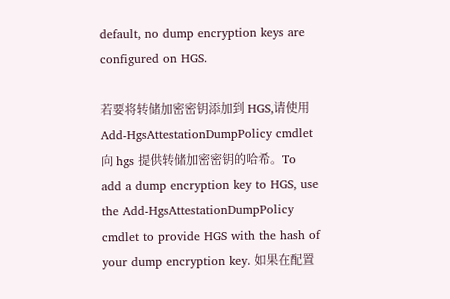default, no dump encryption keys are configured on HGS.

若要将转储加密密钥添加到 HGS,请使用 Add-HgsAttestationDumpPolicy cmdlet 向 hgs 提供转储加密密钥的哈希。To add a dump encryption key to HGS, use the Add-HgsAttestationDumpPolicy cmdlet to provide HGS with the hash of your dump encryption key. 如果在配置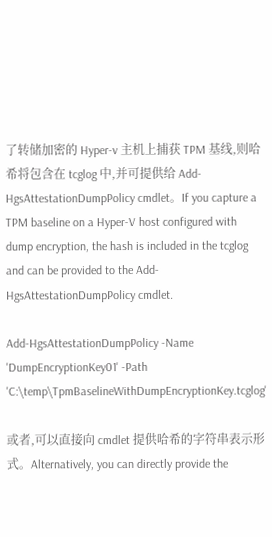了转储加密的 Hyper-v 主机上捕获 TPM 基线,则哈希将包含在 tcglog 中,并可提供给 Add-HgsAttestationDumpPolicy cmdlet。If you capture a TPM baseline on a Hyper-V host configured with dump encryption, the hash is included in the tcglog and can be provided to the Add-HgsAttestationDumpPolicy cmdlet.

Add-HgsAttestationDumpPolicy -Name 'DumpEncryptionKey01' -Path 'C:\temp\TpmBaselineWithDumpEncryptionKey.tcglog'

或者,可以直接向 cmdlet 提供哈希的字符串表示形式。Alternatively, you can directly provide the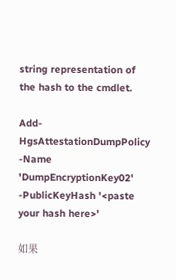string representation of the hash to the cmdlet.

Add-HgsAttestationDumpPolicy -Name 'DumpEncryptionKey02' -PublicKeyHash '<paste your hash here>'

如果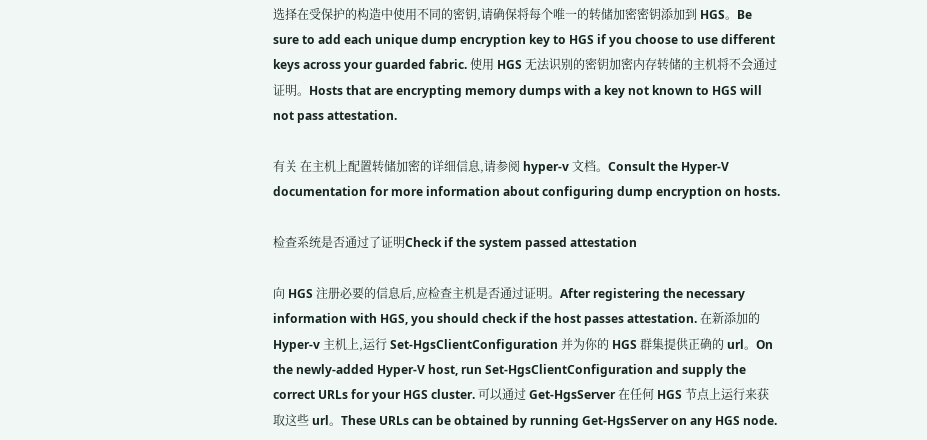选择在受保护的构造中使用不同的密钥,请确保将每个唯一的转储加密密钥添加到 HGS。Be sure to add each unique dump encryption key to HGS if you choose to use different keys across your guarded fabric. 使用 HGS 无法识别的密钥加密内存转储的主机将不会通过证明。Hosts that are encrypting memory dumps with a key not known to HGS will not pass attestation.

有关 在主机上配置转储加密的详细信息,请参阅 hyper-v 文档。Consult the Hyper-V documentation for more information about configuring dump encryption on hosts.

检查系统是否通过了证明Check if the system passed attestation

向 HGS 注册必要的信息后,应检查主机是否通过证明。After registering the necessary information with HGS, you should check if the host passes attestation. 在新添加的 Hyper-v 主机上,运行 Set-HgsClientConfiguration 并为你的 HGS 群集提供正确的 url。On the newly-added Hyper-V host, run Set-HgsClientConfiguration and supply the correct URLs for your HGS cluster. 可以通过 Get-HgsServer 在任何 HGS 节点上运行来获取这些 url。These URLs can be obtained by running Get-HgsServer on any HGS node.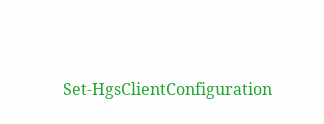Set-HgsClientConfiguration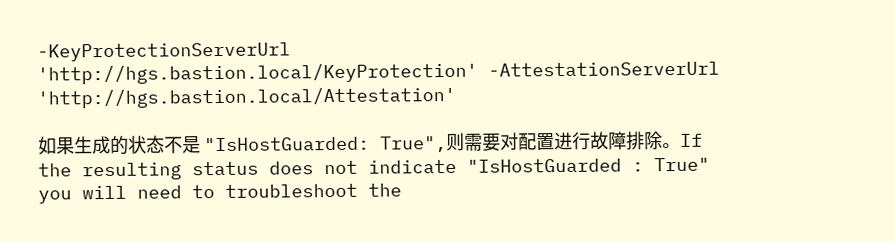-KeyProtectionServerUrl 'http://hgs.bastion.local/KeyProtection' -AttestationServerUrl 'http://hgs.bastion.local/Attestation'

如果生成的状态不是 "IsHostGuarded: True",则需要对配置进行故障排除。If the resulting status does not indicate "IsHostGuarded : True" you will need to troubleshoot the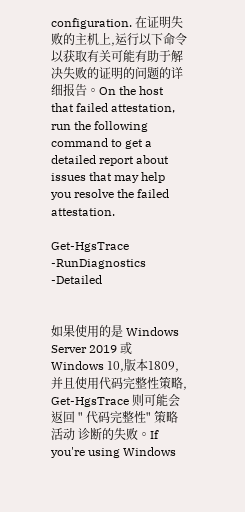configuration. 在证明失败的主机上,运行以下命令以获取有关可能有助于解决失败的证明的问题的详细报告。On the host that failed attestation, run the following command to get a detailed report about issues that may help you resolve the failed attestation.

Get-HgsTrace -RunDiagnostics -Detailed


如果使用的是 Windows Server 2019 或 Windows 10,版本1809,并且使用代码完整性策略, Get-HgsTrace 则可能会返回 " 代码完整性" 策略活动 诊断的失败。If you're using Windows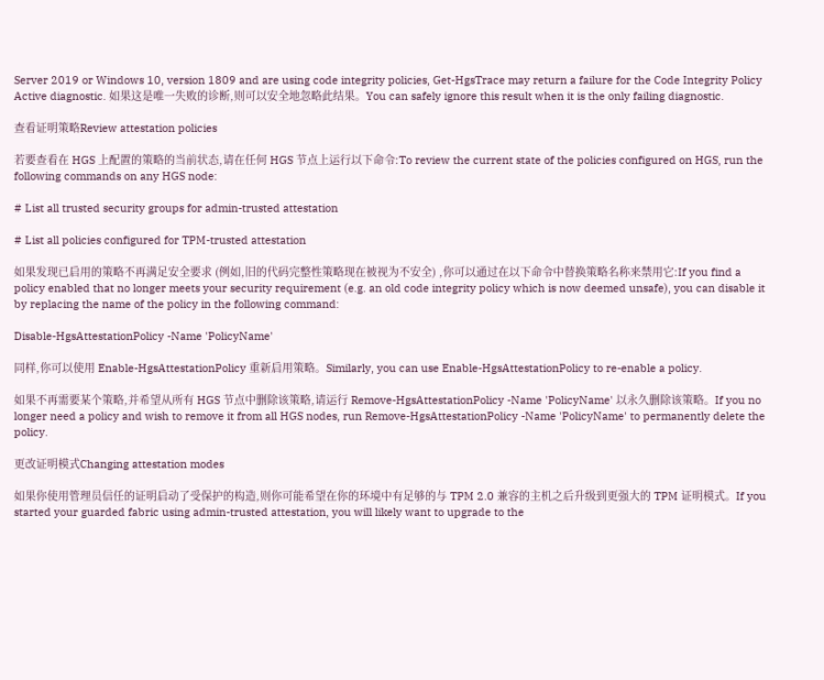Server 2019 or Windows 10, version 1809 and are using code integrity policies, Get-HgsTrace may return a failure for the Code Integrity Policy Active diagnostic. 如果这是唯一失败的诊断,则可以安全地忽略此结果。You can safely ignore this result when it is the only failing diagnostic.

查看证明策略Review attestation policies

若要查看在 HGS 上配置的策略的当前状态,请在任何 HGS 节点上运行以下命令:To review the current state of the policies configured on HGS, run the following commands on any HGS node:

# List all trusted security groups for admin-trusted attestation

# List all policies configured for TPM-trusted attestation

如果发现已启用的策略不再满足安全要求 (例如,旧的代码完整性策略现在被视为不安全) ,你可以通过在以下命令中替换策略名称来禁用它:If you find a policy enabled that no longer meets your security requirement (e.g. an old code integrity policy which is now deemed unsafe), you can disable it by replacing the name of the policy in the following command:

Disable-HgsAttestationPolicy -Name 'PolicyName'

同样,你可以使用 Enable-HgsAttestationPolicy 重新启用策略。Similarly, you can use Enable-HgsAttestationPolicy to re-enable a policy.

如果不再需要某个策略,并希望从所有 HGS 节点中删除该策略,请运行 Remove-HgsAttestationPolicy -Name 'PolicyName' 以永久删除该策略。If you no longer need a policy and wish to remove it from all HGS nodes, run Remove-HgsAttestationPolicy -Name 'PolicyName' to permanently delete the policy.

更改证明模式Changing attestation modes

如果你使用管理员信任的证明启动了受保护的构造,则你可能希望在你的环境中有足够的与 TPM 2.0 兼容的主机之后升级到更强大的 TPM 证明模式。If you started your guarded fabric using admin-trusted attestation, you will likely want to upgrade to the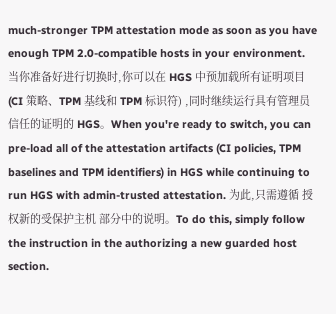much-stronger TPM attestation mode as soon as you have enough TPM 2.0-compatible hosts in your environment. 当你准备好进行切换时,你可以在 HGS 中预加载所有证明项目 (CI 策略、TPM 基线和 TPM 标识符) ,同时继续运行具有管理员信任的证明的 HGS。When you're ready to switch, you can pre-load all of the attestation artifacts (CI policies, TPM baselines and TPM identifiers) in HGS while continuing to run HGS with admin-trusted attestation. 为此,只需遵循 授权新的受保护主机 部分中的说明。To do this, simply follow the instruction in the authorizing a new guarded host section.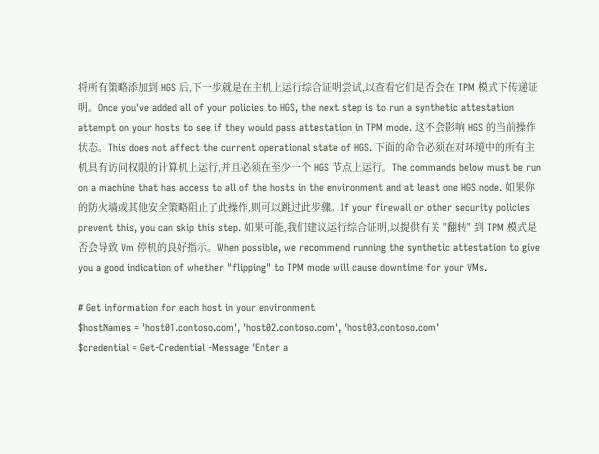将所有策略添加到 HGS 后,下一步就是在主机上运行综合证明尝试,以查看它们是否会在 TPM 模式下传递证明。Once you've added all of your policies to HGS, the next step is to run a synthetic attestation attempt on your hosts to see if they would pass attestation in TPM mode. 这不会影响 HGS 的当前操作状态。This does not affect the current operational state of HGS. 下面的命令必须在对环境中的所有主机具有访问权限的计算机上运行,并且必须在至少一个 HGS 节点上运行。The commands below must be run on a machine that has access to all of the hosts in the environment and at least one HGS node. 如果你的防火墙或其他安全策略阻止了此操作,则可以跳过此步骤。If your firewall or other security policies prevent this, you can skip this step. 如果可能,我们建议运行综合证明,以提供有关 "翻转" 到 TPM 模式是否会导致 Vm 停机的良好指示。When possible, we recommend running the synthetic attestation to give you a good indication of whether "flipping" to TPM mode will cause downtime for your VMs.

# Get information for each host in your environment
$hostNames = 'host01.contoso.com', 'host02.contoso.com', 'host03.contoso.com'
$credential = Get-Credential -Message 'Enter a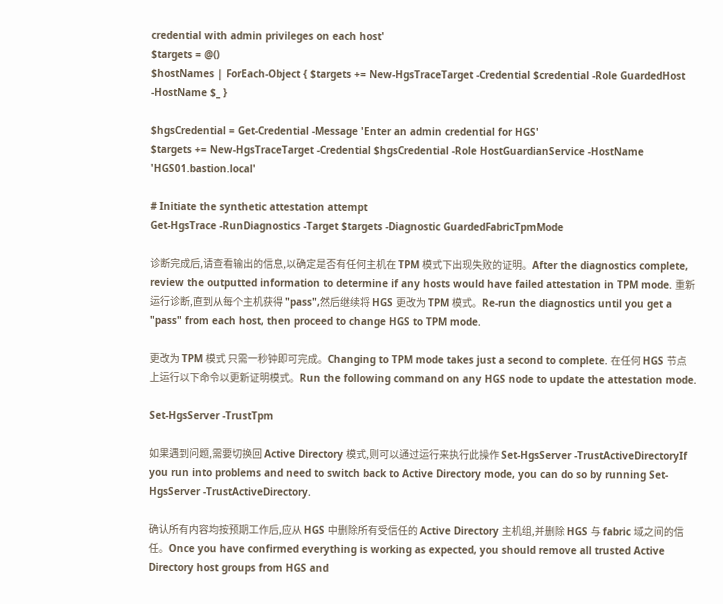credential with admin privileges on each host'
$targets = @()
$hostNames | ForEach-Object { $targets += New-HgsTraceTarget -Credential $credential -Role GuardedHost -HostName $_ }

$hgsCredential = Get-Credential -Message 'Enter an admin credential for HGS'
$targets += New-HgsTraceTarget -Credential $hgsCredential -Role HostGuardianService -HostName 'HGS01.bastion.local'

# Initiate the synthetic attestation attempt
Get-HgsTrace -RunDiagnostics -Target $targets -Diagnostic GuardedFabricTpmMode

诊断完成后,请查看输出的信息,以确定是否有任何主机在 TPM 模式下出现失败的证明。After the diagnostics complete, review the outputted information to determine if any hosts would have failed attestation in TPM mode. 重新运行诊断,直到从每个主机获得 "pass",然后继续将 HGS 更改为 TPM 模式。Re-run the diagnostics until you get a "pass" from each host, then proceed to change HGS to TPM mode.

更改为 TPM 模式 只需一秒钟即可完成。Changing to TPM mode takes just a second to complete. 在任何 HGS 节点上运行以下命令以更新证明模式。Run the following command on any HGS node to update the attestation mode.

Set-HgsServer -TrustTpm

如果遇到问题,需要切换回 Active Directory 模式,则可以通过运行来执行此操作 Set-HgsServer -TrustActiveDirectoryIf you run into problems and need to switch back to Active Directory mode, you can do so by running Set-HgsServer -TrustActiveDirectory.

确认所有内容均按预期工作后,应从 HGS 中删除所有受信任的 Active Directory 主机组,并删除 HGS 与 fabric 域之间的信任。Once you have confirmed everything is working as expected, you should remove all trusted Active Directory host groups from HGS and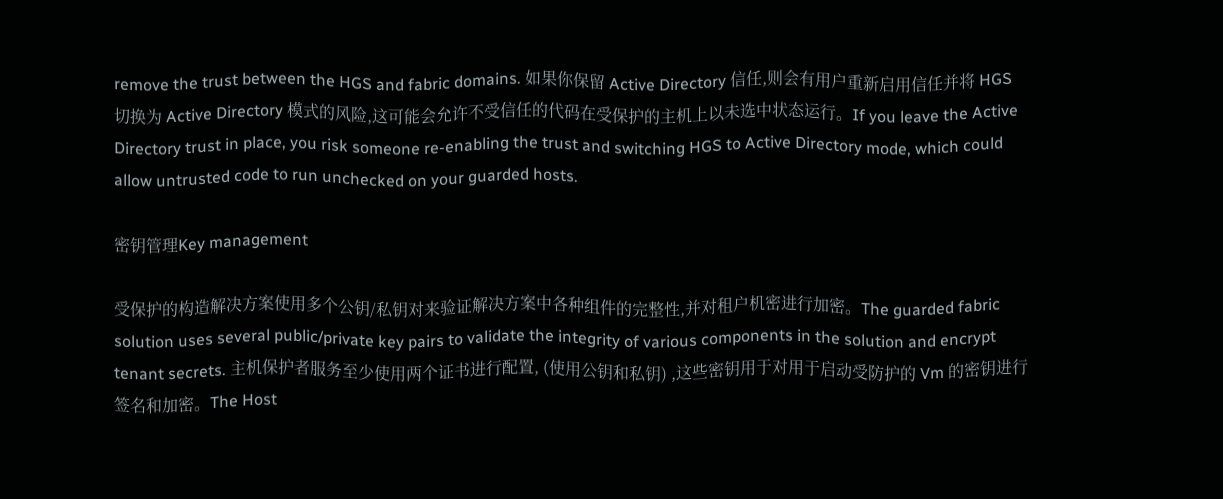remove the trust between the HGS and fabric domains. 如果你保留 Active Directory 信任,则会有用户重新启用信任并将 HGS 切换为 Active Directory 模式的风险,这可能会允许不受信任的代码在受保护的主机上以未选中状态运行。If you leave the Active Directory trust in place, you risk someone re-enabling the trust and switching HGS to Active Directory mode, which could allow untrusted code to run unchecked on your guarded hosts.

密钥管理Key management

受保护的构造解决方案使用多个公钥/私钥对来验证解决方案中各种组件的完整性,并对租户机密进行加密。The guarded fabric solution uses several public/private key pairs to validate the integrity of various components in the solution and encrypt tenant secrets. 主机保护者服务至少使用两个证书进行配置, (使用公钥和私钥) ,这些密钥用于对用于启动受防护的 Vm 的密钥进行签名和加密。The Host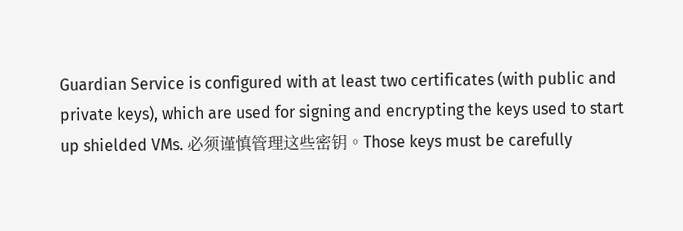Guardian Service is configured with at least two certificates (with public and private keys), which are used for signing and encrypting the keys used to start up shielded VMs. 必须谨慎管理这些密钥。Those keys must be carefully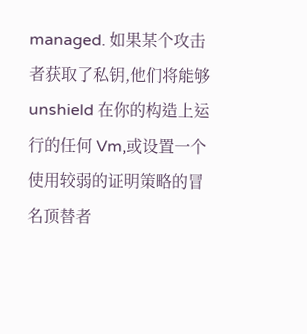managed. 如果某个攻击者获取了私钥,他们将能够 unshield 在你的构造上运行的任何 Vm,或设置一个使用较弱的证明策略的冒名顶替者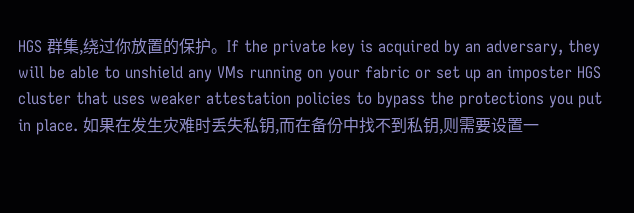HGS 群集,绕过你放置的保护。If the private key is acquired by an adversary, they will be able to unshield any VMs running on your fabric or set up an imposter HGS cluster that uses weaker attestation policies to bypass the protections you put in place. 如果在发生灾难时丢失私钥,而在备份中找不到私钥,则需要设置一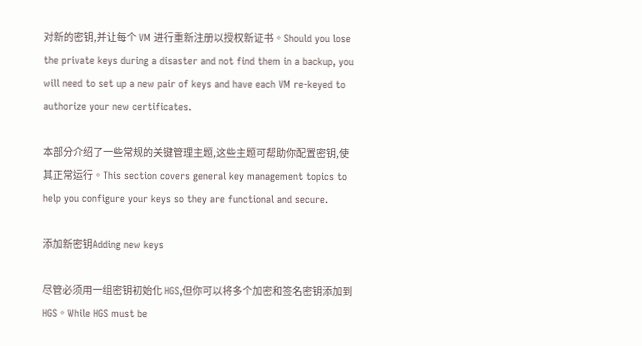对新的密钥,并让每个 VM 进行重新注册以授权新证书。Should you lose the private keys during a disaster and not find them in a backup, you will need to set up a new pair of keys and have each VM re-keyed to authorize your new certificates.

本部分介绍了一些常规的关键管理主题,这些主题可帮助你配置密钥,使其正常运行。This section covers general key management topics to help you configure your keys so they are functional and secure.

添加新密钥Adding new keys

尽管必须用一组密钥初始化 HGS,但你可以将多个加密和签名密钥添加到 HGS。While HGS must be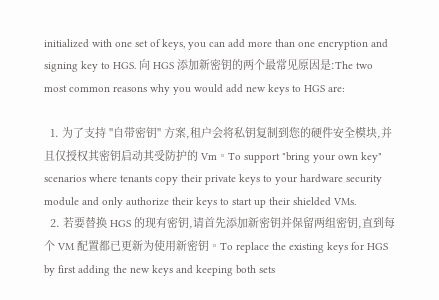initialized with one set of keys, you can add more than one encryption and signing key to HGS. 向 HGS 添加新密钥的两个最常见原因是:The two most common reasons why you would add new keys to HGS are:

  1. 为了支持 "自带密钥" 方案,租户会将私钥复制到您的硬件安全模块,并且仅授权其密钥启动其受防护的 Vm。To support "bring your own key" scenarios where tenants copy their private keys to your hardware security module and only authorize their keys to start up their shielded VMs.
  2. 若要替换 HGS 的现有密钥,请首先添加新密钥并保留两组密钥,直到每个 VM 配置都已更新为使用新密钥。To replace the existing keys for HGS by first adding the new keys and keeping both sets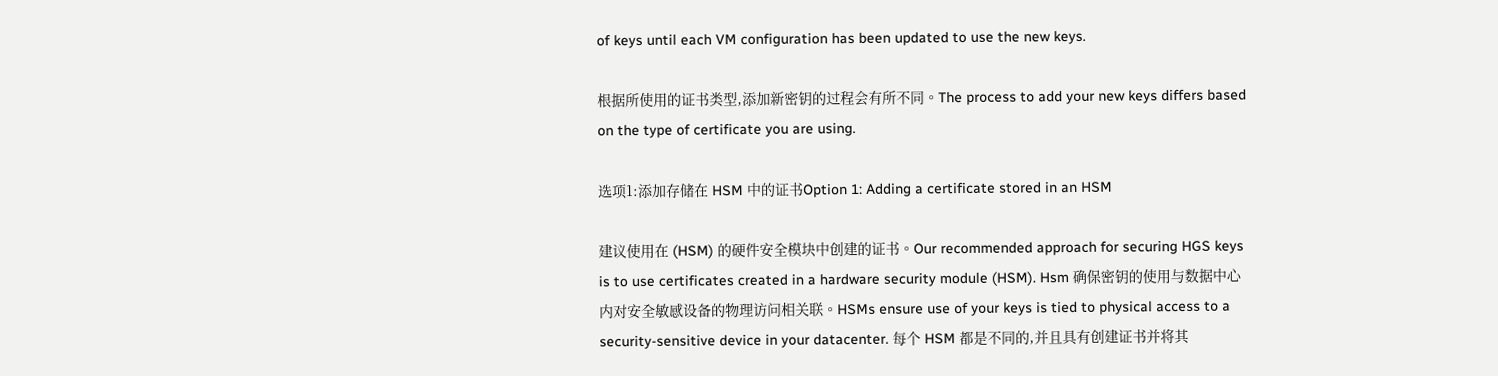of keys until each VM configuration has been updated to use the new keys.

根据所使用的证书类型,添加新密钥的过程会有所不同。The process to add your new keys differs based on the type of certificate you are using.

选项1:添加存储在 HSM 中的证书Option 1: Adding a certificate stored in an HSM

建议使用在 (HSM) 的硬件安全模块中创建的证书。Our recommended approach for securing HGS keys is to use certificates created in a hardware security module (HSM). Hsm 确保密钥的使用与数据中心内对安全敏感设备的物理访问相关联。HSMs ensure use of your keys is tied to physical access to a security-sensitive device in your datacenter. 每个 HSM 都是不同的,并且具有创建证书并将其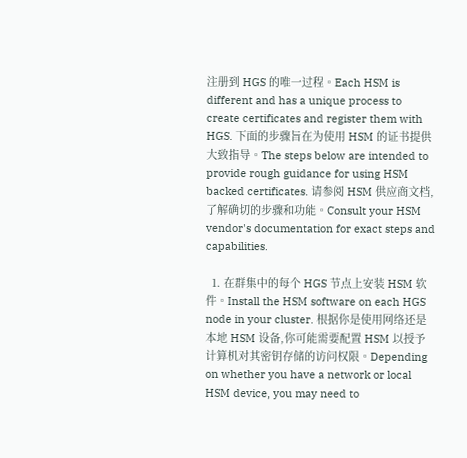注册到 HGS 的唯一过程。Each HSM is different and has a unique process to create certificates and register them with HGS. 下面的步骤旨在为使用 HSM 的证书提供大致指导。The steps below are intended to provide rough guidance for using HSM backed certificates. 请参阅 HSM 供应商文档,了解确切的步骤和功能。Consult your HSM vendor's documentation for exact steps and capabilities.

  1. 在群集中的每个 HGS 节点上安装 HSM 软件。Install the HSM software on each HGS node in your cluster. 根据你是使用网络还是本地 HSM 设备,你可能需要配置 HSM 以授予计算机对其密钥存储的访问权限。Depending on whether you have a network or local HSM device, you may need to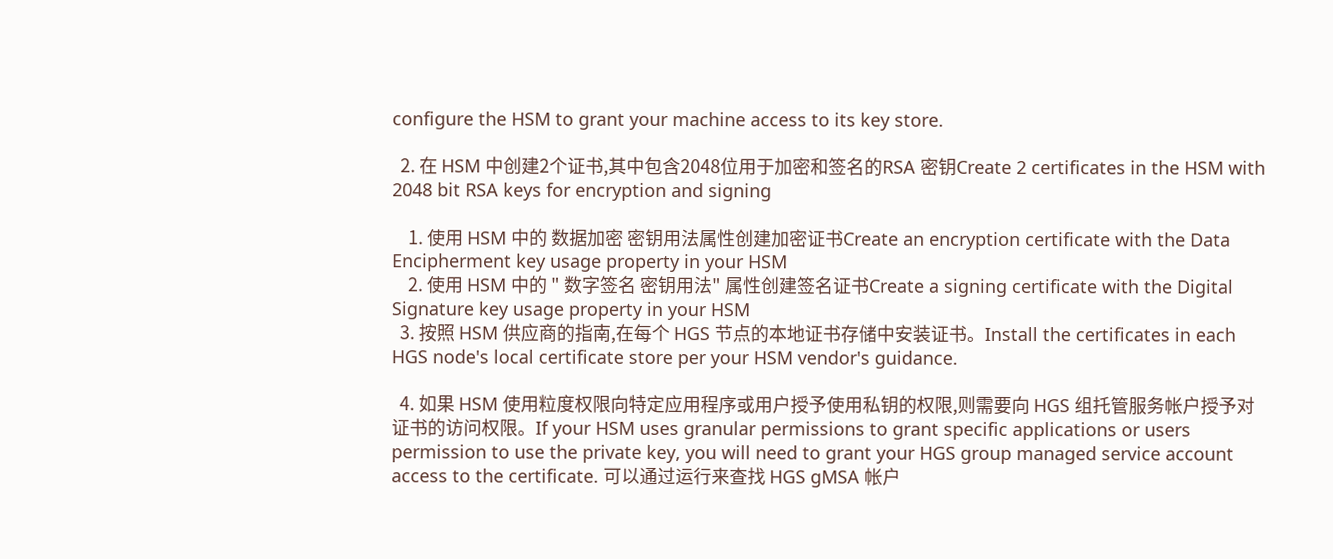configure the HSM to grant your machine access to its key store.

  2. 在 HSM 中创建2个证书,其中包含2048位用于加密和签名的RSA 密钥Create 2 certificates in the HSM with 2048 bit RSA keys for encryption and signing

    1. 使用 HSM 中的 数据加密 密钥用法属性创建加密证书Create an encryption certificate with the Data Encipherment key usage property in your HSM
    2. 使用 HSM 中的 " 数字签名 密钥用法" 属性创建签名证书Create a signing certificate with the Digital Signature key usage property in your HSM
  3. 按照 HSM 供应商的指南,在每个 HGS 节点的本地证书存储中安装证书。Install the certificates in each HGS node's local certificate store per your HSM vendor's guidance.

  4. 如果 HSM 使用粒度权限向特定应用程序或用户授予使用私钥的权限,则需要向 HGS 组托管服务帐户授予对证书的访问权限。If your HSM uses granular permissions to grant specific applications or users permission to use the private key, you will need to grant your HGS group managed service account access to the certificate. 可以通过运行来查找 HGS gMSA 帐户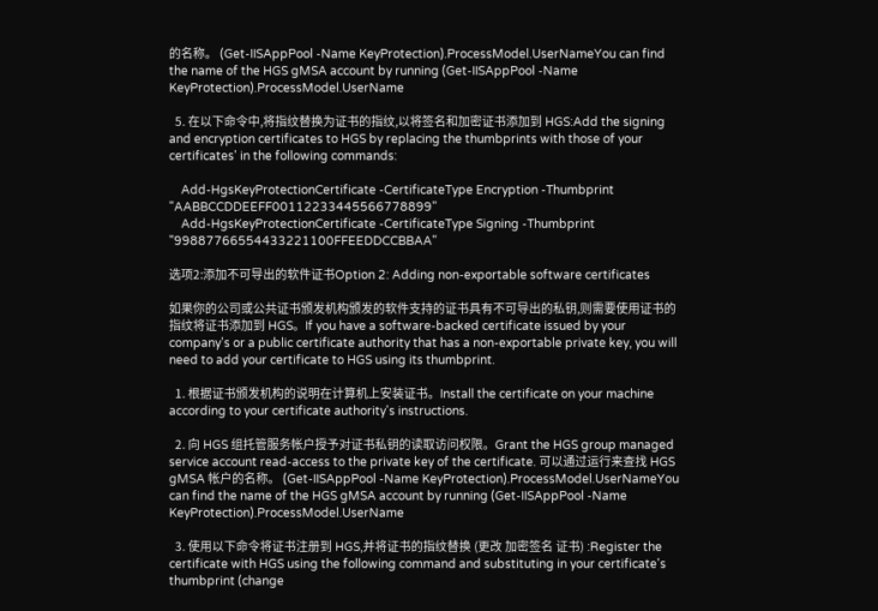的名称。 (Get-IISAppPool -Name KeyProtection).ProcessModel.UserNameYou can find the name of the HGS gMSA account by running (Get-IISAppPool -Name KeyProtection).ProcessModel.UserName

  5. 在以下命令中,将指纹替换为证书的指纹,以将签名和加密证书添加到 HGS:Add the signing and encryption certificates to HGS by replacing the thumbprints with those of your certificates' in the following commands:

    Add-HgsKeyProtectionCertificate -CertificateType Encryption -Thumbprint "AABBCCDDEEFF00112233445566778899"
    Add-HgsKeyProtectionCertificate -CertificateType Signing -Thumbprint "99887766554433221100FFEEDDCCBBAA"

选项2:添加不可导出的软件证书Option 2: Adding non-exportable software certificates

如果你的公司或公共证书颁发机构颁发的软件支持的证书具有不可导出的私钥,则需要使用证书的指纹将证书添加到 HGS。If you have a software-backed certificate issued by your company's or a public certificate authority that has a non-exportable private key, you will need to add your certificate to HGS using its thumbprint.

  1. 根据证书颁发机构的说明在计算机上安装证书。Install the certificate on your machine according to your certificate authority's instructions.

  2. 向 HGS 组托管服务帐户授予对证书私钥的读取访问权限。Grant the HGS group managed service account read-access to the private key of the certificate. 可以通过运行来查找 HGS gMSA 帐户的名称。 (Get-IISAppPool -Name KeyProtection).ProcessModel.UserNameYou can find the name of the HGS gMSA account by running (Get-IISAppPool -Name KeyProtection).ProcessModel.UserName

  3. 使用以下命令将证书注册到 HGS,并将证书的指纹替换 (更改 加密签名 证书) :Register the certificate with HGS using the following command and substituting in your certificate's thumbprint (change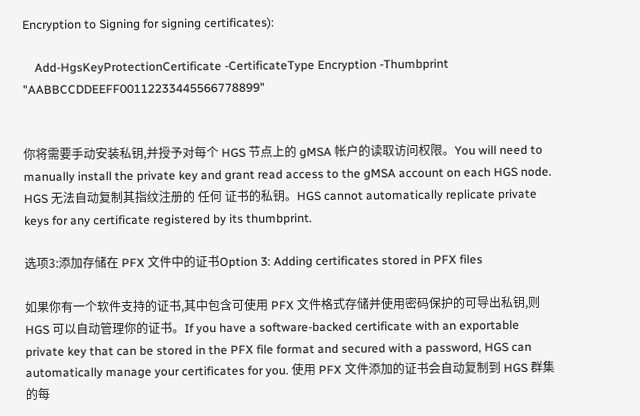Encryption to Signing for signing certificates):

    Add-HgsKeyProtectionCertificate -CertificateType Encryption -Thumbprint "AABBCCDDEEFF00112233445566778899"


你将需要手动安装私钥,并授予对每个 HGS 节点上的 gMSA 帐户的读取访问权限。You will need to manually install the private key and grant read access to the gMSA account on each HGS node. HGS 无法自动复制其指纹注册的 任何 证书的私钥。HGS cannot automatically replicate private keys for any certificate registered by its thumbprint.

选项3:添加存储在 PFX 文件中的证书Option 3: Adding certificates stored in PFX files

如果你有一个软件支持的证书,其中包含可使用 PFX 文件格式存储并使用密码保护的可导出私钥,则 HGS 可以自动管理你的证书。If you have a software-backed certificate with an exportable private key that can be stored in the PFX file format and secured with a password, HGS can automatically manage your certificates for you. 使用 PFX 文件添加的证书会自动复制到 HGS 群集的每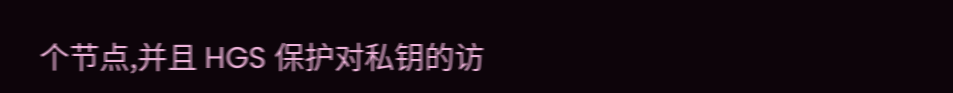个节点,并且 HGS 保护对私钥的访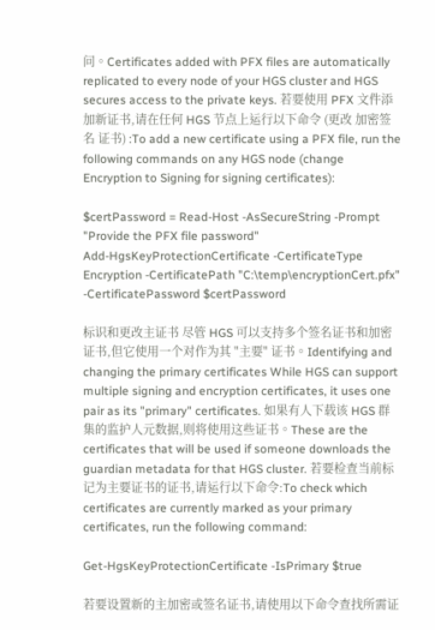问。Certificates added with PFX files are automatically replicated to every node of your HGS cluster and HGS secures access to the private keys. 若要使用 PFX 文件添加新证书,请在任何 HGS 节点上运行以下命令 (更改 加密签名 证书) :To add a new certificate using a PFX file, run the following commands on any HGS node (change Encryption to Signing for signing certificates):

$certPassword = Read-Host -AsSecureString -Prompt "Provide the PFX file password"
Add-HgsKeyProtectionCertificate -CertificateType Encryption -CertificatePath "C:\temp\encryptionCert.pfx" -CertificatePassword $certPassword

标识和更改主证书 尽管 HGS 可以支持多个签名证书和加密证书,但它使用一个对作为其 "主要" 证书。Identifying and changing the primary certificates While HGS can support multiple signing and encryption certificates, it uses one pair as its "primary" certificates. 如果有人下载该 HGS 群集的监护人元数据,则将使用这些证书。These are the certificates that will be used if someone downloads the guardian metadata for that HGS cluster. 若要检查当前标记为主要证书的证书,请运行以下命令:To check which certificates are currently marked as your primary certificates, run the following command:

Get-HgsKeyProtectionCertificate -IsPrimary $true

若要设置新的主加密或签名证书,请使用以下命令查找所需证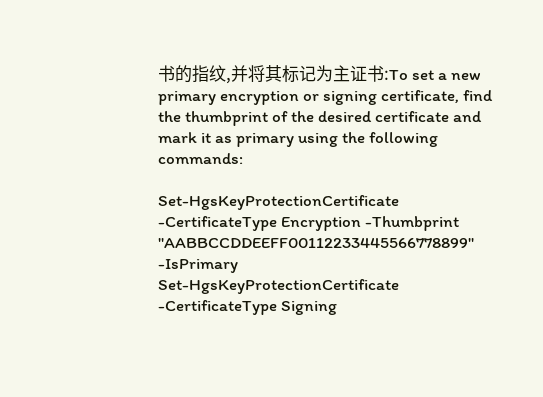书的指纹,并将其标记为主证书:To set a new primary encryption or signing certificate, find the thumbprint of the desired certificate and mark it as primary using the following commands:

Set-HgsKeyProtectionCertificate -CertificateType Encryption -Thumbprint "AABBCCDDEEFF00112233445566778899" -IsPrimary
Set-HgsKeyProtectionCertificate -CertificateType Signing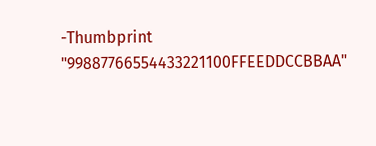-Thumbprint "99887766554433221100FFEEDDCCBBAA"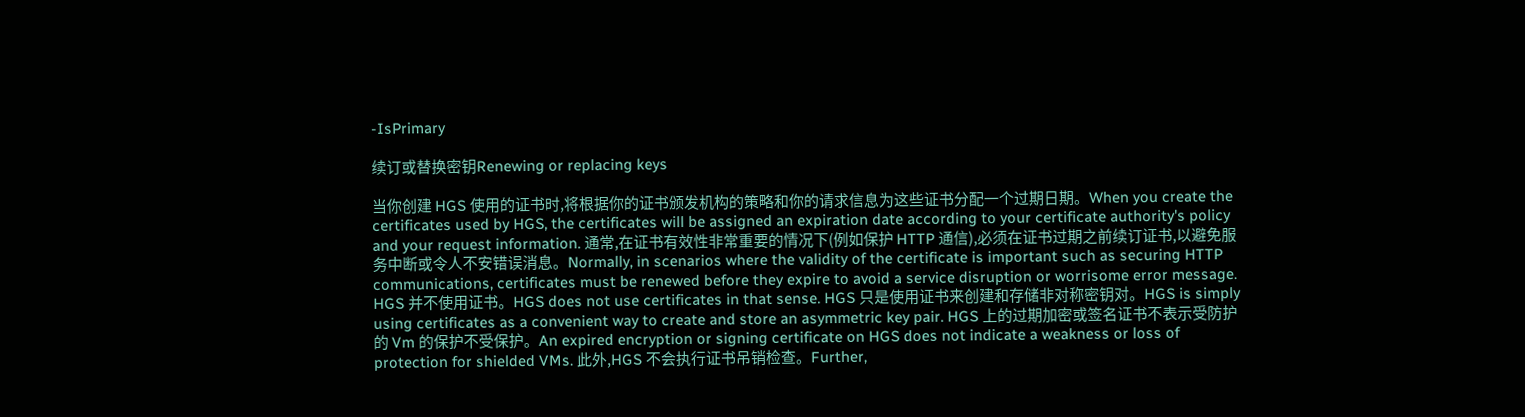-IsPrimary

续订或替换密钥Renewing or replacing keys

当你创建 HGS 使用的证书时,将根据你的证书颁发机构的策略和你的请求信息为这些证书分配一个过期日期。When you create the certificates used by HGS, the certificates will be assigned an expiration date according to your certificate authority's policy and your request information. 通常,在证书有效性非常重要的情况下(例如保护 HTTP 通信),必须在证书过期之前续订证书,以避免服务中断或令人不安错误消息。Normally, in scenarios where the validity of the certificate is important such as securing HTTP communications, certificates must be renewed before they expire to avoid a service disruption or worrisome error message. HGS 并不使用证书。HGS does not use certificates in that sense. HGS 只是使用证书来创建和存储非对称密钥对。HGS is simply using certificates as a convenient way to create and store an asymmetric key pair. HGS 上的过期加密或签名证书不表示受防护的 Vm 的保护不受保护。An expired encryption or signing certificate on HGS does not indicate a weakness or loss of protection for shielded VMs. 此外,HGS 不会执行证书吊销检查。Further,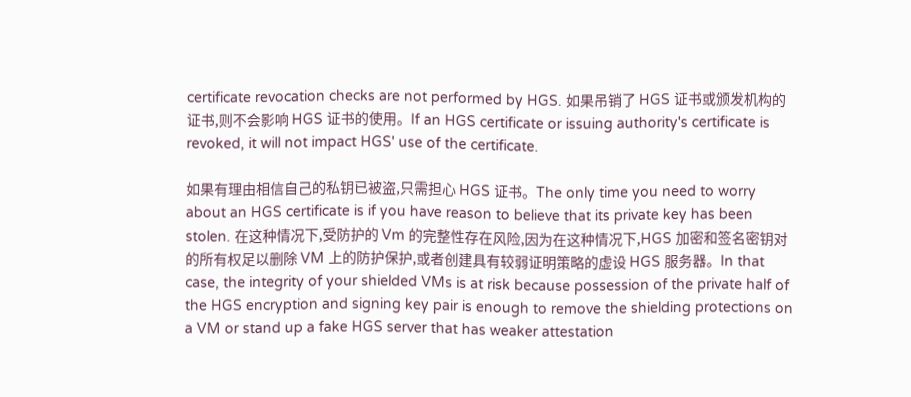certificate revocation checks are not performed by HGS. 如果吊销了 HGS 证书或颁发机构的证书,则不会影响 HGS 证书的使用。If an HGS certificate or issuing authority's certificate is revoked, it will not impact HGS' use of the certificate.

如果有理由相信自己的私钥已被盗,只需担心 HGS 证书。The only time you need to worry about an HGS certificate is if you have reason to believe that its private key has been stolen. 在这种情况下,受防护的 Vm 的完整性存在风险,因为在这种情况下,HGS 加密和签名密钥对的所有权足以删除 VM 上的防护保护,或者创建具有较弱证明策略的虚设 HGS 服务器。In that case, the integrity of your shielded VMs is at risk because possession of the private half of the HGS encryption and signing key pair is enough to remove the shielding protections on a VM or stand up a fake HGS server that has weaker attestation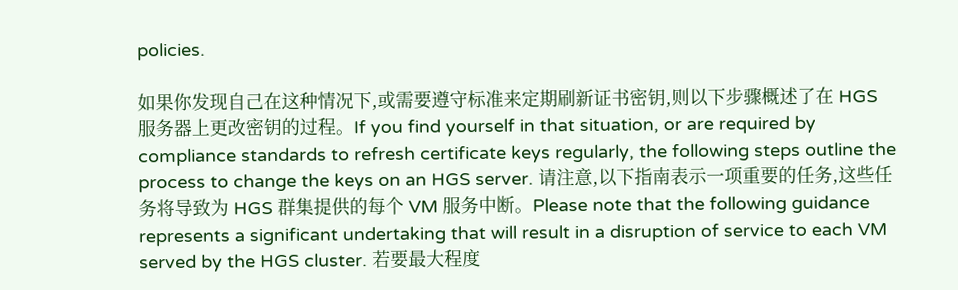policies.

如果你发现自己在这种情况下,或需要遵守标准来定期刷新证书密钥,则以下步骤概述了在 HGS 服务器上更改密钥的过程。If you find yourself in that situation, or are required by compliance standards to refresh certificate keys regularly, the following steps outline the process to change the keys on an HGS server. 请注意,以下指南表示一项重要的任务,这些任务将导致为 HGS 群集提供的每个 VM 服务中断。Please note that the following guidance represents a significant undertaking that will result in a disruption of service to each VM served by the HGS cluster. 若要最大程度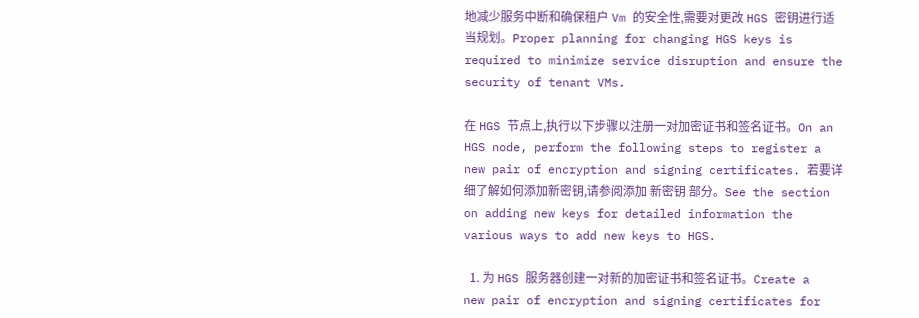地减少服务中断和确保租户 Vm 的安全性,需要对更改 HGS 密钥进行适当规划。Proper planning for changing HGS keys is required to minimize service disruption and ensure the security of tenant VMs.

在 HGS 节点上,执行以下步骤以注册一对加密证书和签名证书。On an HGS node, perform the following steps to register a new pair of encryption and signing certificates. 若要详细了解如何添加新密钥,请参阅添加 新密钥 部分。See the section on adding new keys for detailed information the various ways to add new keys to HGS.

  1. 为 HGS 服务器创建一对新的加密证书和签名证书。Create a new pair of encryption and signing certificates for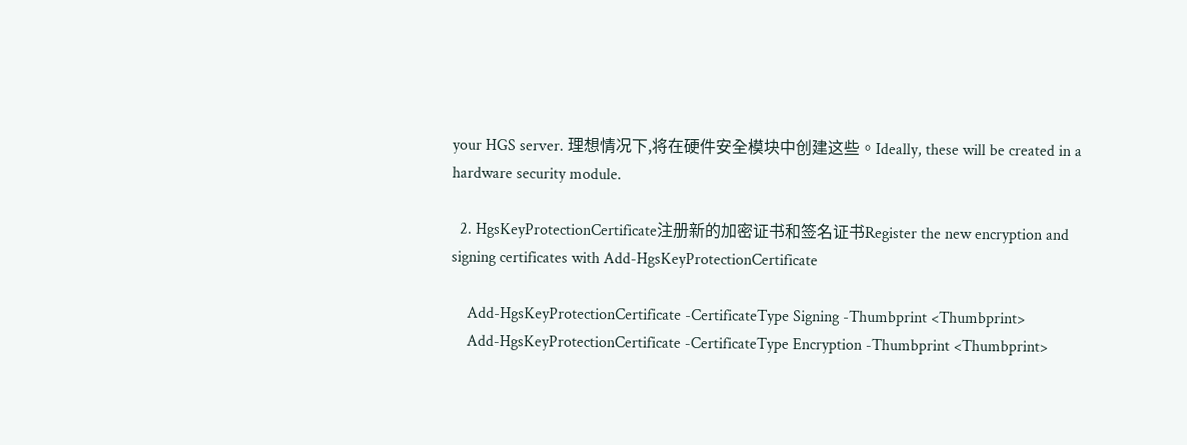your HGS server. 理想情况下,将在硬件安全模块中创建这些。Ideally, these will be created in a hardware security module.

  2. HgsKeyProtectionCertificate注册新的加密证书和签名证书Register the new encryption and signing certificates with Add-HgsKeyProtectionCertificate

    Add-HgsKeyProtectionCertificate -CertificateType Signing -Thumbprint <Thumbprint>
    Add-HgsKeyProtectionCertificate -CertificateType Encryption -Thumbprint <Thumbprint>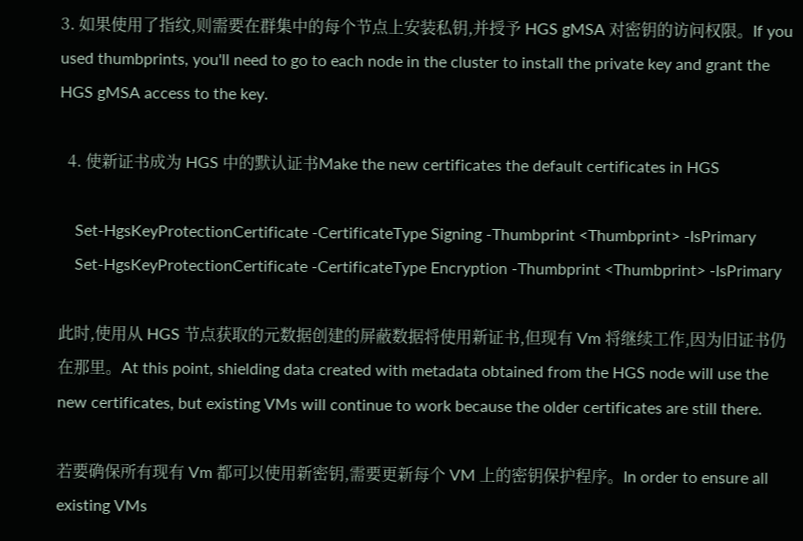3. 如果使用了指纹,则需要在群集中的每个节点上安装私钥,并授予 HGS gMSA 对密钥的访问权限。If you used thumbprints, you'll need to go to each node in the cluster to install the private key and grant the HGS gMSA access to the key.

  4. 使新证书成为 HGS 中的默认证书Make the new certificates the default certificates in HGS

    Set-HgsKeyProtectionCertificate -CertificateType Signing -Thumbprint <Thumbprint> -IsPrimary
    Set-HgsKeyProtectionCertificate -CertificateType Encryption -Thumbprint <Thumbprint> -IsPrimary

此时,使用从 HGS 节点获取的元数据创建的屏蔽数据将使用新证书,但现有 Vm 将继续工作,因为旧证书仍在那里。At this point, shielding data created with metadata obtained from the HGS node will use the new certificates, but existing VMs will continue to work because the older certificates are still there.

若要确保所有现有 Vm 都可以使用新密钥,需要更新每个 VM 上的密钥保护程序。In order to ensure all existing VMs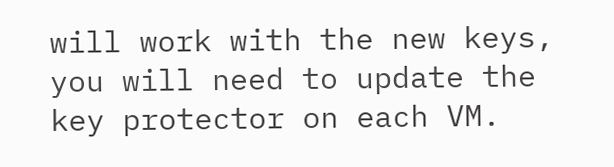will work with the new keys, you will need to update the key protector on each VM.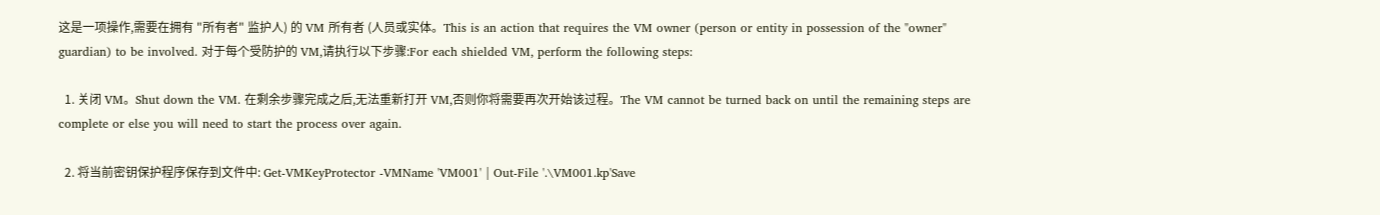这是一项操作,需要在拥有 "所有者" 监护人) 的 VM 所有者 (人员或实体。This is an action that requires the VM owner (person or entity in possession of the "owner" guardian) to be involved. 对于每个受防护的 VM,请执行以下步骤:For each shielded VM, perform the following steps:

  1. 关闭 VM。Shut down the VM. 在剩余步骤完成之后,无法重新打开 VM,否则你将需要再次开始该过程。The VM cannot be turned back on until the remaining steps are complete or else you will need to start the process over again.

  2. 将当前密钥保护程序保存到文件中: Get-VMKeyProtector -VMName 'VM001' | Out-File '.\VM001.kp'Save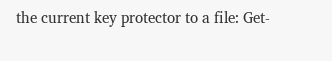the current key protector to a file: Get-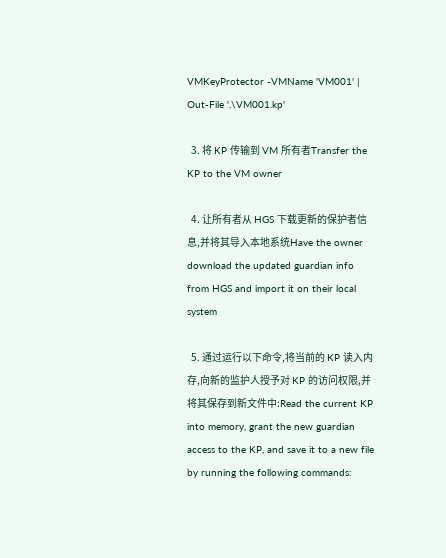VMKeyProtector -VMName 'VM001' | Out-File '.\VM001.kp'

  3. 将 KP 传输到 VM 所有者Transfer the KP to the VM owner

  4. 让所有者从 HGS 下载更新的保护者信息,并将其导入本地系统Have the owner download the updated guardian info from HGS and import it on their local system

  5. 通过运行以下命令,将当前的 KP 读入内存,向新的监护人授予对 KP 的访问权限,并将其保存到新文件中:Read the current KP into memory, grant the new guardian access to the KP, and save it to a new file by running the following commands: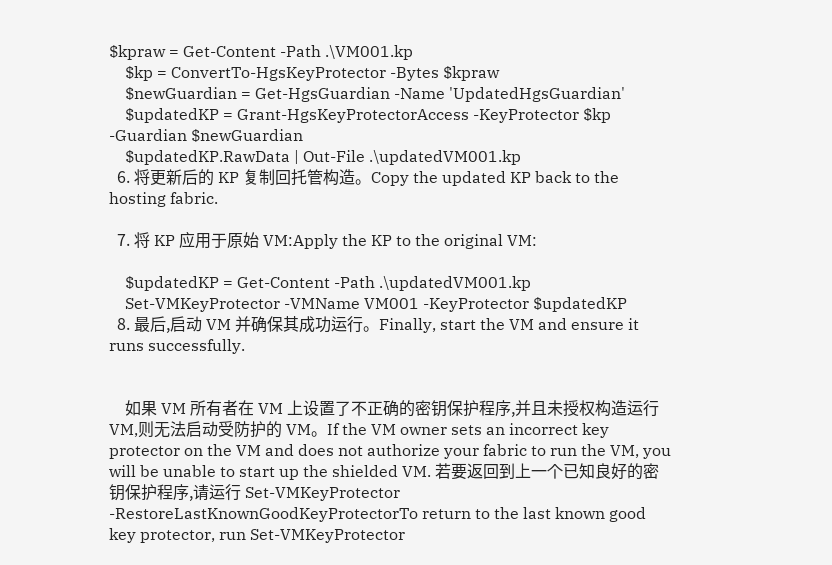$kpraw = Get-Content -Path .\VM001.kp
    $kp = ConvertTo-HgsKeyProtector -Bytes $kpraw
    $newGuardian = Get-HgsGuardian -Name 'UpdatedHgsGuardian'
    $updatedKP = Grant-HgsKeyProtectorAccess -KeyProtector $kp -Guardian $newGuardian
    $updatedKP.RawData | Out-File .\updatedVM001.kp
  6. 将更新后的 KP 复制回托管构造。Copy the updated KP back to the hosting fabric.

  7. 将 KP 应用于原始 VM:Apply the KP to the original VM:

    $updatedKP = Get-Content -Path .\updatedVM001.kp
    Set-VMKeyProtector -VMName VM001 -KeyProtector $updatedKP
  8. 最后,启动 VM 并确保其成功运行。Finally, start the VM and ensure it runs successfully.


    如果 VM 所有者在 VM 上设置了不正确的密钥保护程序,并且未授权构造运行 VM,则无法启动受防护的 VM。If the VM owner sets an incorrect key protector on the VM and does not authorize your fabric to run the VM, you will be unable to start up the shielded VM. 若要返回到上一个已知良好的密钥保护程序,请运行 Set-VMKeyProtector -RestoreLastKnownGoodKeyProtectorTo return to the last known good key protector, run Set-VMKeyProtector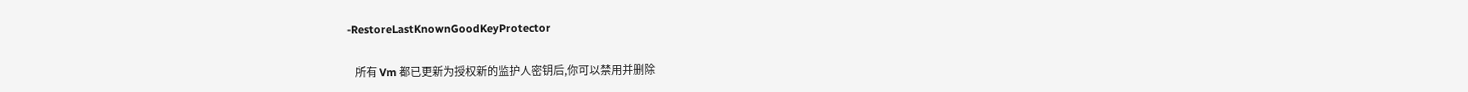-RestoreLastKnownGoodKeyProtector

    所有 Vm 都已更新为授权新的监护人密钥后,你可以禁用并删除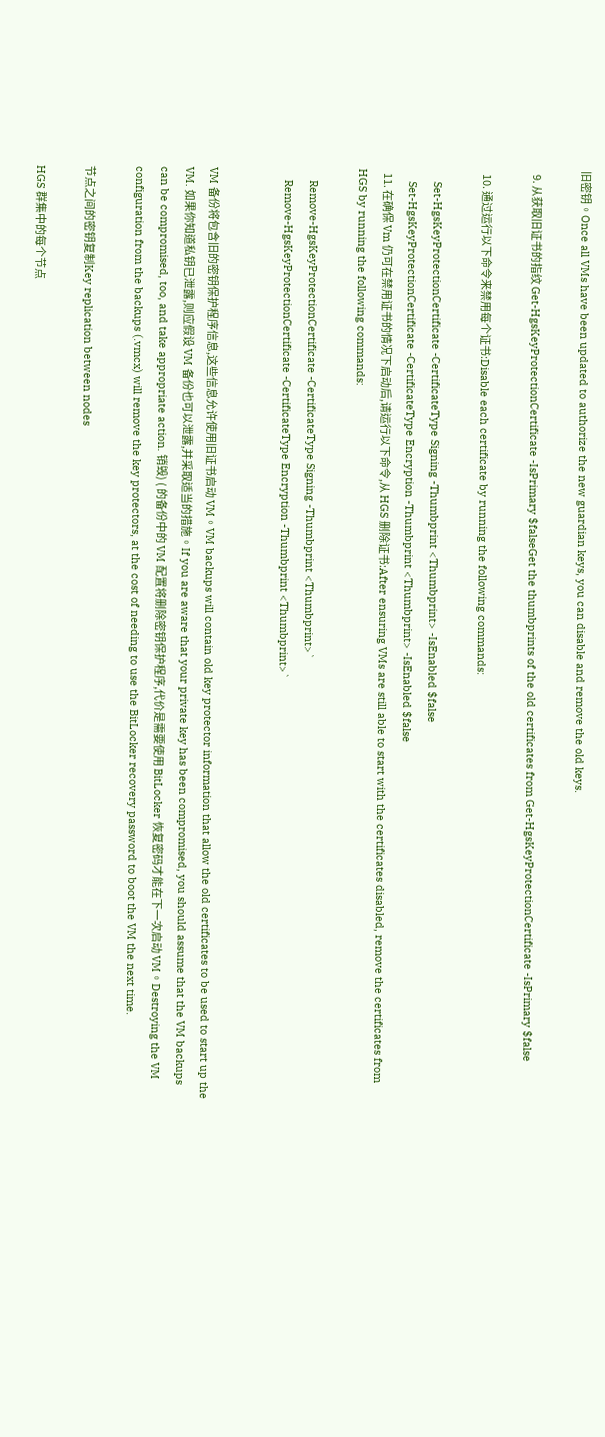旧密钥。Once all VMs have been updated to authorize the new guardian keys, you can disable and remove the old keys.

  9. 从获取旧证书的指纹 Get-HgsKeyProtectionCertificate -IsPrimary $falseGet the thumbprints of the old certificates from Get-HgsKeyProtectionCertificate -IsPrimary $false

  10. 通过运行以下命令来禁用每个证书:Disable each certificate by running the following commands:

    Set-HgsKeyProtectionCertificate -CertificateType Signing -Thumbprint <Thumbprint> -IsEnabled $false
    Set-HgsKeyProtectionCertificate -CertificateType Encryption -Thumbprint <Thumbprint> -IsEnabled $false
  11. 在确保 Vm 仍可在禁用证书的情况下启动后,请运行以下命令,从 HGS 删除证书:After ensuring VMs are still able to start with the certificates disabled, remove the certificates from HGS by running the following commands:

    Remove-HgsKeyProtectionCertificate -CertificateType Signing -Thumbprint <Thumbprint>`
    Remove-HgsKeyProtectionCertificate -CertificateType Encryption -Thumbprint <Thumbprint>`


VM 备份将包含旧的密钥保护程序信息,这些信息允许使用旧证书启动 VM。VM backups will contain old key protector information that allow the old certificates to be used to start up the VM. 如果你知道私钥已泄露,则应假设 VM 备份也可以泄露,并采取适当的措施。If you are aware that your private key has been compromised, you should assume that the VM backups can be compromised, too, and take appropriate action. 销毁) ( 的备份中的 VM 配置将删除密钥保护程序,代价是需要使用 BitLocker 恢复密码才能在下一次启动 VM。Destroying the VM configuration from the backups (.vmcx) will remove the key protectors, at the cost of needing to use the BitLocker recovery password to boot the VM the next time.

节点之间的密钥复制Key replication between nodes

HGS 群集中的每个节点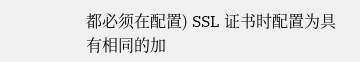都必须在配置) SSL 证书时配置为具有相同的加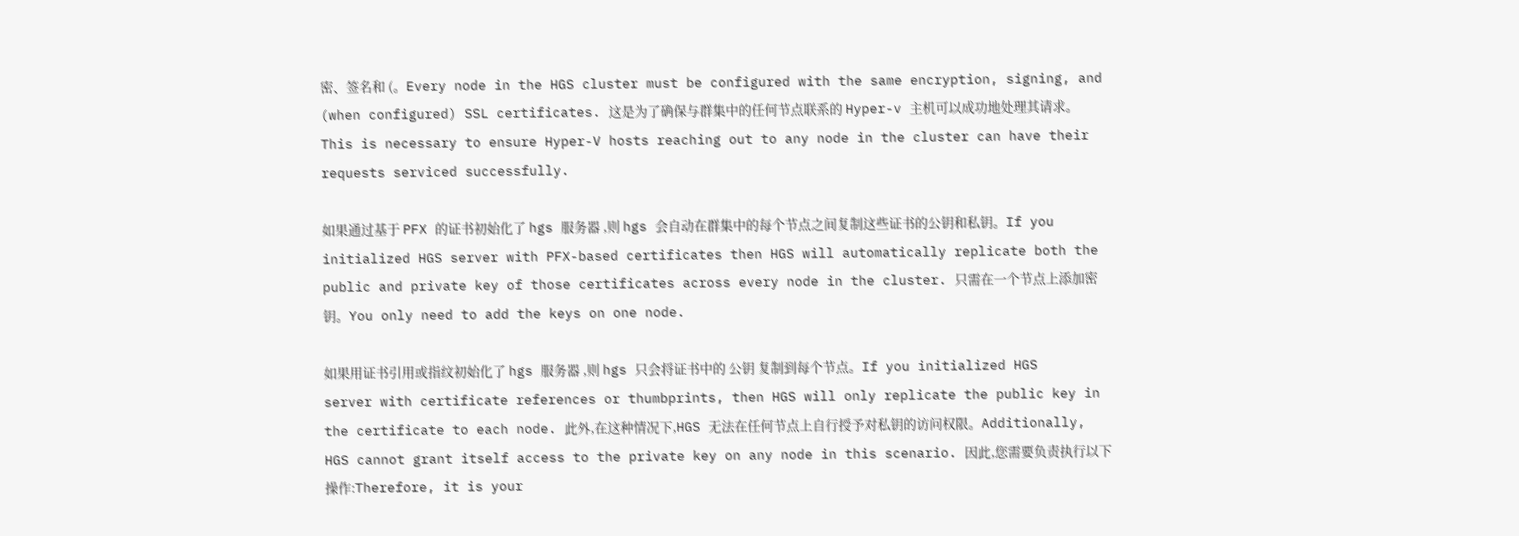密、签名和 (。Every node in the HGS cluster must be configured with the same encryption, signing, and (when configured) SSL certificates. 这是为了确保与群集中的任何节点联系的 Hyper-v 主机可以成功地处理其请求。This is necessary to ensure Hyper-V hosts reaching out to any node in the cluster can have their requests serviced successfully.

如果通过基于 PFX 的证书初始化了 hgs 服务器 ,则 hgs 会自动在群集中的每个节点之间复制这些证书的公钥和私钥。If you initialized HGS server with PFX-based certificates then HGS will automatically replicate both the public and private key of those certificates across every node in the cluster. 只需在一个节点上添加密钥。You only need to add the keys on one node.

如果用证书引用或指纹初始化了 hgs 服务器 ,则 hgs 只会将证书中的 公钥 复制到每个节点。If you initialized HGS server with certificate references or thumbprints, then HGS will only replicate the public key in the certificate to each node. 此外,在这种情况下,HGS 无法在任何节点上自行授予对私钥的访问权限。Additionally, HGS cannot grant itself access to the private key on any node in this scenario. 因此,您需要负责执行以下操作:Therefore, it is your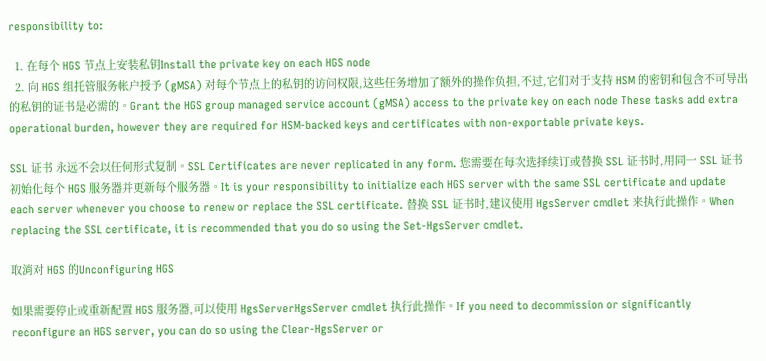responsibility to:

  1. 在每个 HGS 节点上安装私钥Install the private key on each HGS node
  2. 向 HGS 组托管服务帐户授予 (gMSA) 对每个节点上的私钥的访问权限,这些任务增加了额外的操作负担,不过,它们对于支持 HSM 的密钥和包含不可导出的私钥的证书是必需的。Grant the HGS group managed service account (gMSA) access to the private key on each node These tasks add extra operational burden, however they are required for HSM-backed keys and certificates with non-exportable private keys.

SSL 证书 永远不会以任何形式复制。SSL Certificates are never replicated in any form. 您需要在每次选择续订或替换 SSL 证书时,用同一 SSL 证书初始化每个 HGS 服务器并更新每个服务器。It is your responsibility to initialize each HGS server with the same SSL certificate and update each server whenever you choose to renew or replace the SSL certificate. 替换 SSL 证书时,建议使用 HgsServer cmdlet 来执行此操作。When replacing the SSL certificate, it is recommended that you do so using the Set-HgsServer cmdlet.

取消对 HGS 的Unconfiguring HGS

如果需要停止或重新配置 HGS 服务器,可以使用 HgsServerHgsServer cmdlet 执行此操作。If you need to decommission or significantly reconfigure an HGS server, you can do so using the Clear-HgsServer or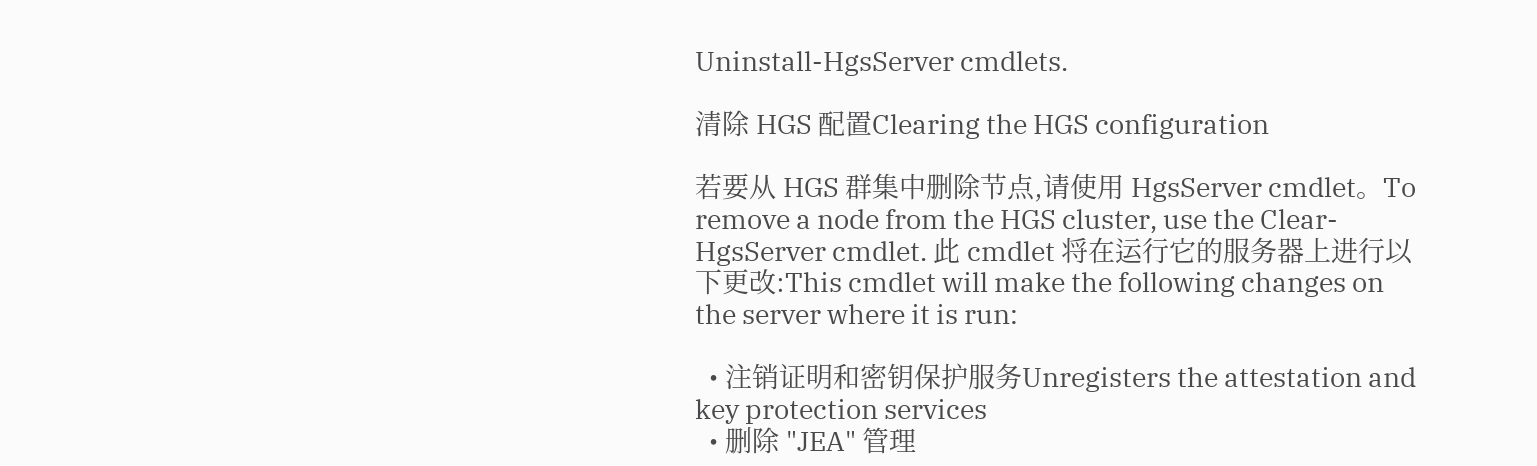Uninstall-HgsServer cmdlets.

清除 HGS 配置Clearing the HGS configuration

若要从 HGS 群集中删除节点,请使用 HgsServer cmdlet。To remove a node from the HGS cluster, use the Clear-HgsServer cmdlet. 此 cmdlet 将在运行它的服务器上进行以下更改:This cmdlet will make the following changes on the server where it is run:

  • 注销证明和密钥保护服务Unregisters the attestation and key protection services
  • 删除 "JEA" 管理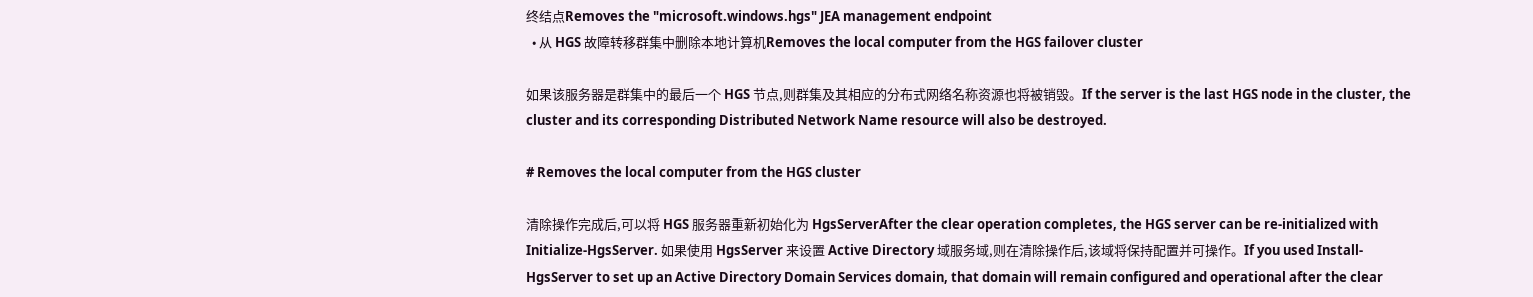终结点Removes the "microsoft.windows.hgs" JEA management endpoint
  • 从 HGS 故障转移群集中删除本地计算机Removes the local computer from the HGS failover cluster

如果该服务器是群集中的最后一个 HGS 节点,则群集及其相应的分布式网络名称资源也将被销毁。If the server is the last HGS node in the cluster, the cluster and its corresponding Distributed Network Name resource will also be destroyed.

# Removes the local computer from the HGS cluster

清除操作完成后,可以将 HGS 服务器重新初始化为 HgsServerAfter the clear operation completes, the HGS server can be re-initialized with Initialize-HgsServer. 如果使用 HgsServer 来设置 Active Directory 域服务域,则在清除操作后,该域将保持配置并可操作。If you used Install-HgsServer to set up an Active Directory Domain Services domain, that domain will remain configured and operational after the clear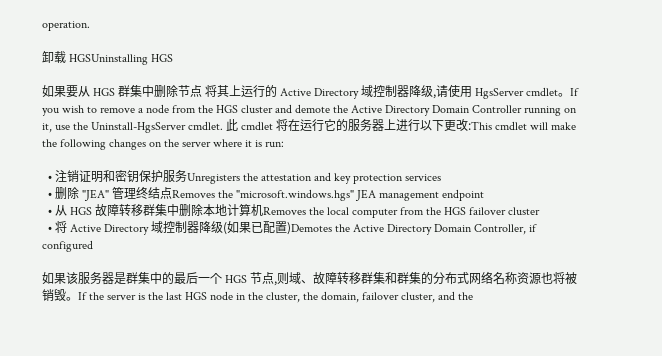operation.

卸载 HGSUninstalling HGS

如果要从 HGS 群集中删除节点 将其上运行的 Active Directory 域控制器降级,请使用 HgsServer cmdlet。If you wish to remove a node from the HGS cluster and demote the Active Directory Domain Controller running on it, use the Uninstall-HgsServer cmdlet. 此 cmdlet 将在运行它的服务器上进行以下更改:This cmdlet will make the following changes on the server where it is run:

  • 注销证明和密钥保护服务Unregisters the attestation and key protection services
  • 删除 "JEA" 管理终结点Removes the "microsoft.windows.hgs" JEA management endpoint
  • 从 HGS 故障转移群集中删除本地计算机Removes the local computer from the HGS failover cluster
  • 将 Active Directory 域控制器降级(如果已配置)Demotes the Active Directory Domain Controller, if configured

如果该服务器是群集中的最后一个 HGS 节点,则域、故障转移群集和群集的分布式网络名称资源也将被销毁。If the server is the last HGS node in the cluster, the domain, failover cluster, and the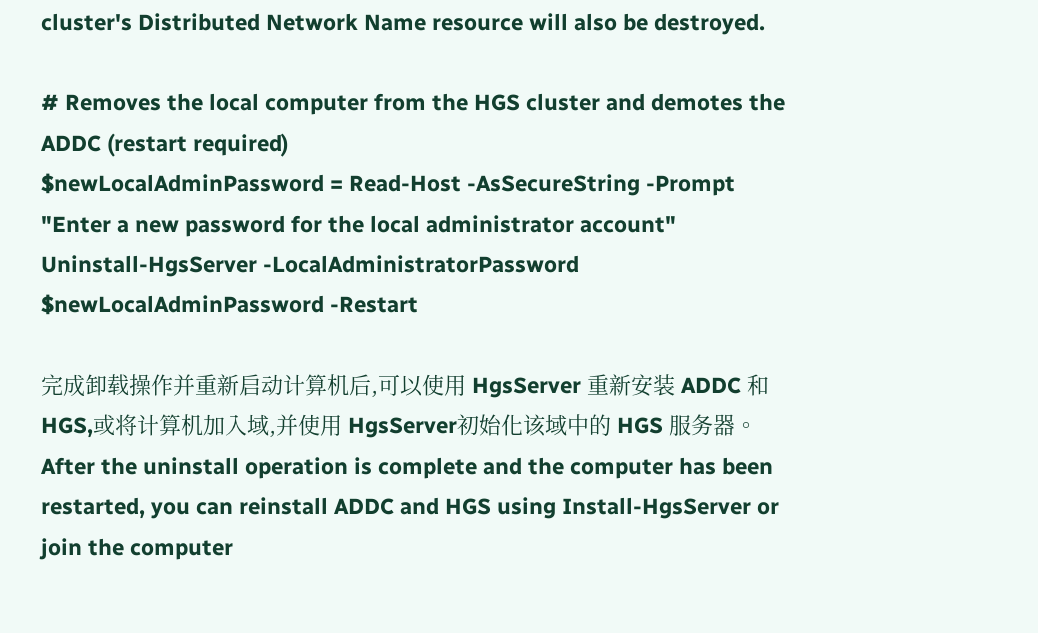cluster's Distributed Network Name resource will also be destroyed.

# Removes the local computer from the HGS cluster and demotes the ADDC (restart required)
$newLocalAdminPassword = Read-Host -AsSecureString -Prompt "Enter a new password for the local administrator account"
Uninstall-HgsServer -LocalAdministratorPassword $newLocalAdminPassword -Restart

完成卸载操作并重新启动计算机后,可以使用 HgsServer 重新安装 ADDC 和 HGS,或将计算机加入域,并使用 HgsServer初始化该域中的 HGS 服务器。After the uninstall operation is complete and the computer has been restarted, you can reinstall ADDC and HGS using Install-HgsServer or join the computer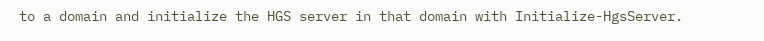to a domain and initialize the HGS server in that domain with Initialize-HgsServer.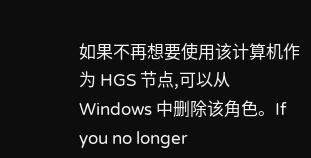如果不再想要使用该计算机作为 HGS 节点,可以从 Windows 中删除该角色。If you no longer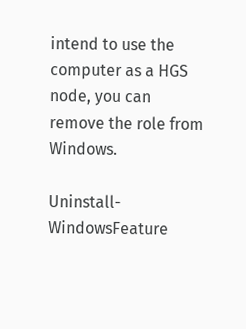intend to use the computer as a HGS node, you can remove the role from Windows.

Uninstall-WindowsFeature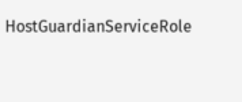HostGuardianServiceRole